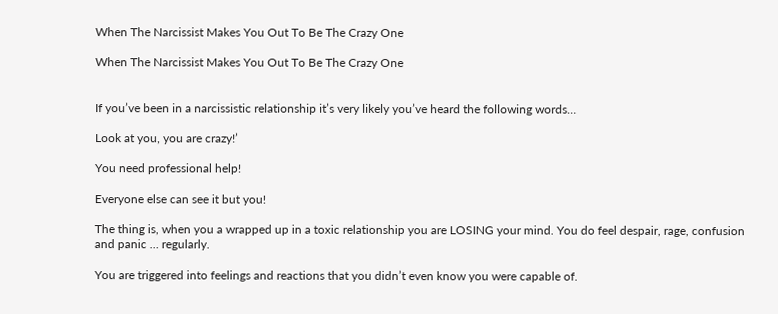When The Narcissist Makes You Out To Be The Crazy One

When The Narcissist Makes You Out To Be The Crazy One


If you’ve been in a narcissistic relationship it’s very likely you’ve heard the following words…

Look at you, you are crazy!’

You need professional help!

Everyone else can see it but you!

The thing is, when you a wrapped up in a toxic relationship you are LOSING your mind. You do feel despair, rage, confusion and panic … regularly.

You are triggered into feelings and reactions that you didn’t even know you were capable of.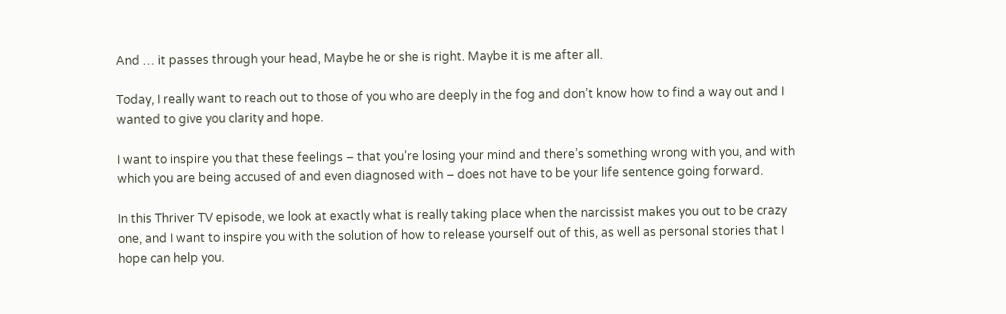And … it passes through your head, Maybe he or she is right. Maybe it is me after all.

Today, I really want to reach out to those of you who are deeply in the fog and don’t know how to find a way out and I wanted to give you clarity and hope.

I want to inspire you that these feelings – that you’re losing your mind and there’s something wrong with you, and with which you are being accused of and even diagnosed with – does not have to be your life sentence going forward.

In this Thriver TV episode, we look at exactly what is really taking place when the narcissist makes you out to be crazy one, and I want to inspire you with the solution of how to release yourself out of this, as well as personal stories that I hope can help you.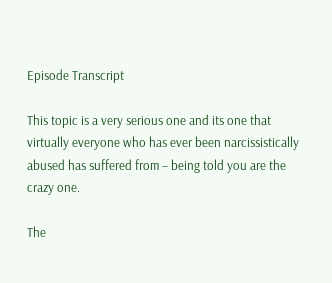Episode Transcript

This topic is a very serious one and its one that virtually everyone who has ever been narcissistically abused has suffered from – being told you are the crazy one.

The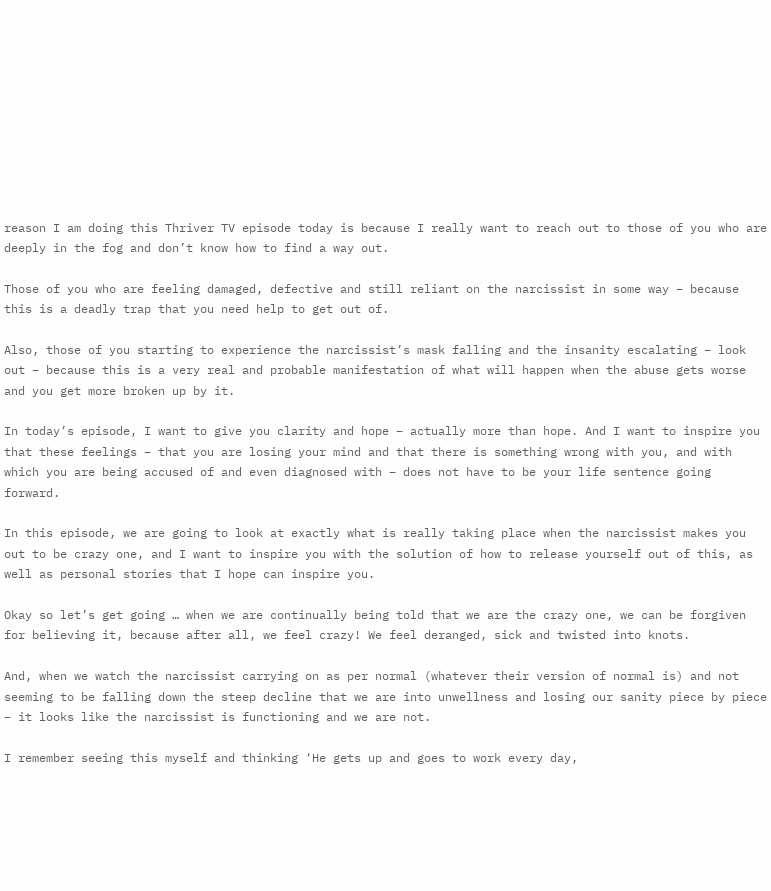reason I am doing this Thriver TV episode today is because I really want to reach out to those of you who are deeply in the fog and don’t know how to find a way out.

Those of you who are feeling damaged, defective and still reliant on the narcissist in some way – because this is a deadly trap that you need help to get out of.

Also, those of you starting to experience the narcissist’s mask falling and the insanity escalating – look out – because this is a very real and probable manifestation of what will happen when the abuse gets worse and you get more broken up by it.

In today’s episode, I want to give you clarity and hope – actually more than hope. And I want to inspire you that these feelings – that you are losing your mind and that there is something wrong with you, and with which you are being accused of and even diagnosed with – does not have to be your life sentence going forward.

In this episode, we are going to look at exactly what is really taking place when the narcissist makes you out to be crazy one, and I want to inspire you with the solution of how to release yourself out of this, as well as personal stories that I hope can inspire you.

Okay so let’s get going … when we are continually being told that we are the crazy one, we can be forgiven for believing it, because after all, we feel crazy! We feel deranged, sick and twisted into knots.

And, when we watch the narcissist carrying on as per normal (whatever their version of normal is) and not seeming to be falling down the steep decline that we are into unwellness and losing our sanity piece by piece – it looks like the narcissist is functioning and we are not.

I remember seeing this myself and thinking ‘He gets up and goes to work every day,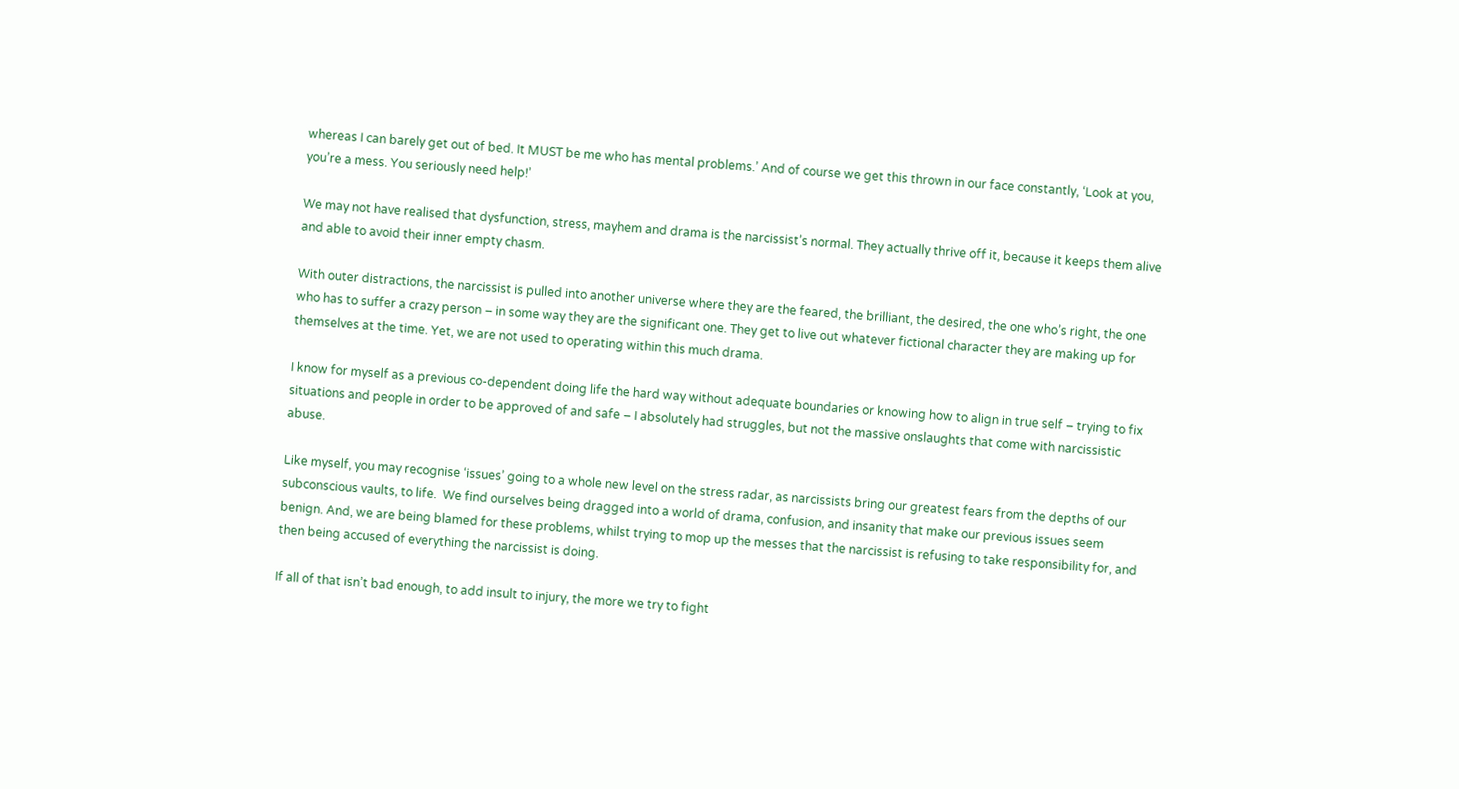whereas I can barely get out of bed. It MUST be me who has mental problems.’ And of course we get this thrown in our face constantly, ‘Look at you, you’re a mess. You seriously need help!’

We may not have realised that dysfunction, stress, mayhem and drama is the narcissist’s normal. They actually thrive off it, because it keeps them alive and able to avoid their inner empty chasm.

With outer distractions, the narcissist is pulled into another universe where they are the feared, the brilliant, the desired, the one who’s right, the one who has to suffer a crazy person – in some way they are the significant one. They get to live out whatever fictional character they are making up for themselves at the time. Yet, we are not used to operating within this much drama.

I know for myself as a previous co-dependent doing life the hard way without adequate boundaries or knowing how to align in true self – trying to fix situations and people in order to be approved of and safe – I absolutely had struggles, but not the massive onslaughts that come with narcissistic abuse.

Like myself, you may recognise ‘issues’ going to a whole new level on the stress radar, as narcissists bring our greatest fears from the depths of our subconscious vaults, to life.  We find ourselves being dragged into a world of drama, confusion, and insanity that make our previous issues seem benign. And, we are being blamed for these problems, whilst trying to mop up the messes that the narcissist is refusing to take responsibility for, and then being accused of everything the narcissist is doing.

If all of that isn’t bad enough, to add insult to injury, the more we try to fight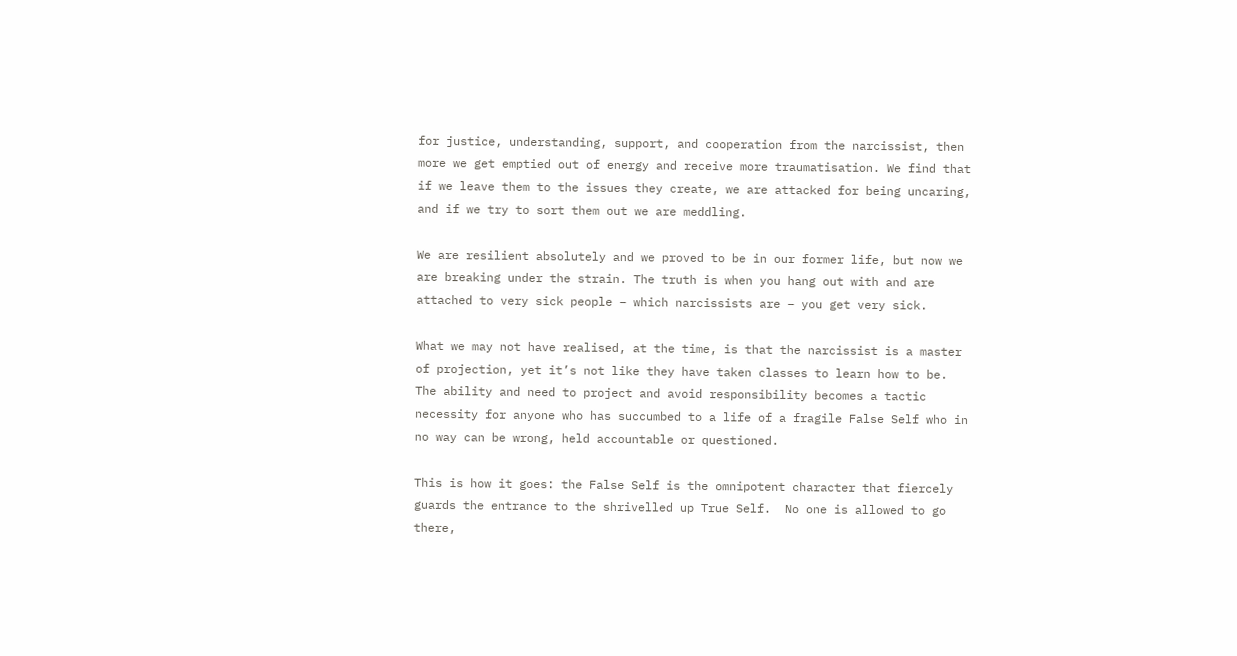for justice, understanding, support, and cooperation from the narcissist, then more we get emptied out of energy and receive more traumatisation. We find that if we leave them to the issues they create, we are attacked for being uncaring, and if we try to sort them out we are meddling.

We are resilient absolutely and we proved to be in our former life, but now we are breaking under the strain. The truth is when you hang out with and are attached to very sick people – which narcissists are – you get very sick.

What we may not have realised, at the time, is that the narcissist is a master of projection, yet it’s not like they have taken classes to learn how to be. The ability and need to project and avoid responsibility becomes a tactic necessity for anyone who has succumbed to a life of a fragile False Self who in no way can be wrong, held accountable or questioned.

This is how it goes: the False Self is the omnipotent character that fiercely guards the entrance to the shrivelled up True Self.  No one is allowed to go there,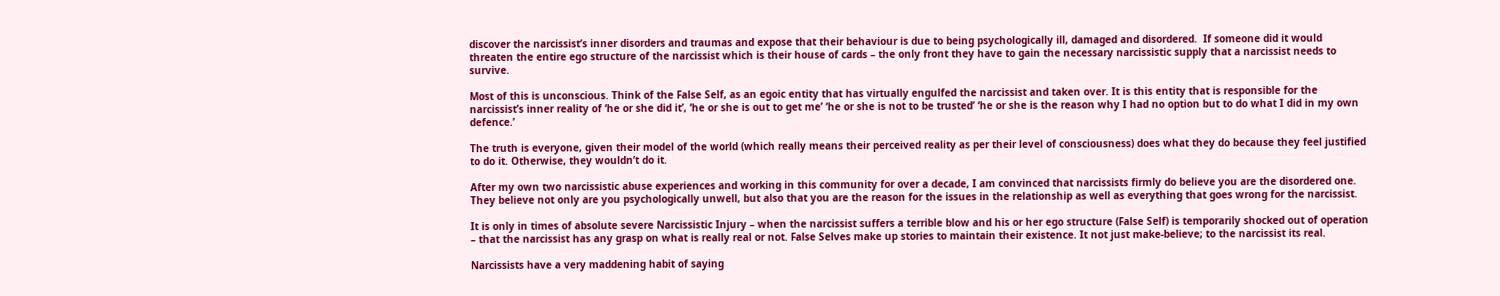discover the narcissist’s inner disorders and traumas and expose that their behaviour is due to being psychologically ill, damaged and disordered.  If someone did it would threaten the entire ego structure of the narcissist which is their house of cards – the only front they have to gain the necessary narcissistic supply that a narcissist needs to survive.

Most of this is unconscious. Think of the False Self, as an egoic entity that has virtually engulfed the narcissist and taken over. It is this entity that is responsible for the narcissist’s inner reality of ‘he or she did it’, ‘he or she is out to get me’ ‘he or she is not to be trusted’ ‘he or she is the reason why I had no option but to do what I did in my own defence.’

The truth is everyone, given their model of the world (which really means their perceived reality as per their level of consciousness) does what they do because they feel justified to do it. Otherwise, they wouldn’t do it.

After my own two narcissistic abuse experiences and working in this community for over a decade, I am convinced that narcissists firmly do believe you are the disordered one. They believe not only are you psychologically unwell, but also that you are the reason for the issues in the relationship as well as everything that goes wrong for the narcissist.

It is only in times of absolute severe Narcissistic Injury – when the narcissist suffers a terrible blow and his or her ego structure (False Self) is temporarily shocked out of operation – that the narcissist has any grasp on what is really real or not. False Selves make up stories to maintain their existence. It not just make-believe; to the narcissist its real.

Narcissists have a very maddening habit of saying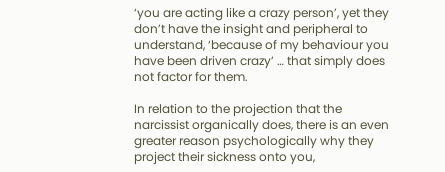‘you are acting like a crazy person’, yet they don’t have the insight and peripheral to understand, ‘because of my behaviour you have been driven crazy’ … that simply does not factor for them.

In relation to the projection that the narcissist organically does, there is an even greater reason psychologically why they project their sickness onto you,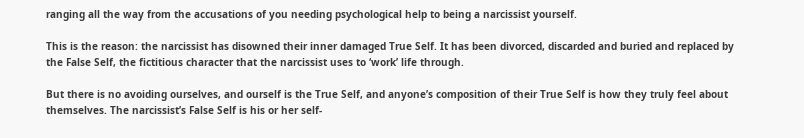ranging all the way from the accusations of you needing psychological help to being a narcissist yourself.

This is the reason: the narcissist has disowned their inner damaged True Self. It has been divorced, discarded and buried and replaced by the False Self, the fictitious character that the narcissist uses to ‘work’ life through.

But there is no avoiding ourselves, and ourself is the True Self, and anyone’s composition of their True Self is how they truly feel about themselves. The narcissist’s False Self is his or her self-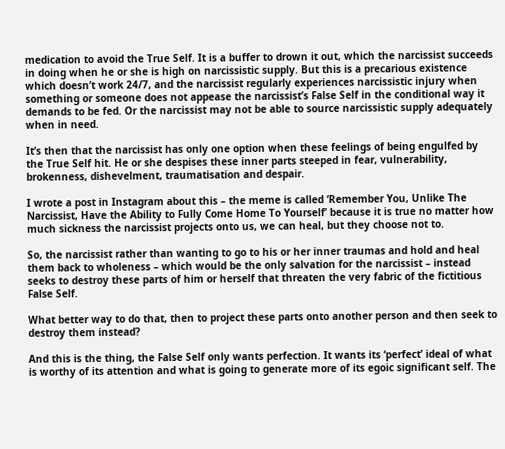medication to avoid the True Self. It is a buffer to drown it out, which the narcissist succeeds in doing when he or she is high on narcissistic supply. But this is a precarious existence which doesn’t work 24/7, and the narcissist regularly experiences narcissistic injury when something or someone does not appease the narcissist’s False Self in the conditional way it demands to be fed. Or the narcissist may not be able to source narcissistic supply adequately when in need.

It’s then that the narcissist has only one option when these feelings of being engulfed by the True Self hit. He or she despises these inner parts steeped in fear, vulnerability, brokenness, dishevelment, traumatisation and despair.

I wrote a post in Instagram about this – the meme is called ‘Remember You, Unlike The Narcissist, Have the Ability to Fully Come Home To Yourself’ because it is true no matter how much sickness the narcissist projects onto us, we can heal, but they choose not to.

So, the narcissist rather than wanting to go to his or her inner traumas and hold and heal them back to wholeness – which would be the only salvation for the narcissist – instead seeks to destroy these parts of him or herself that threaten the very fabric of the fictitious False Self.

What better way to do that, then to project these parts onto another person and then seek to destroy them instead?

And this is the thing, the False Self only wants perfection. It wants its ‘perfect’ ideal of what is worthy of its attention and what is going to generate more of its egoic significant self. The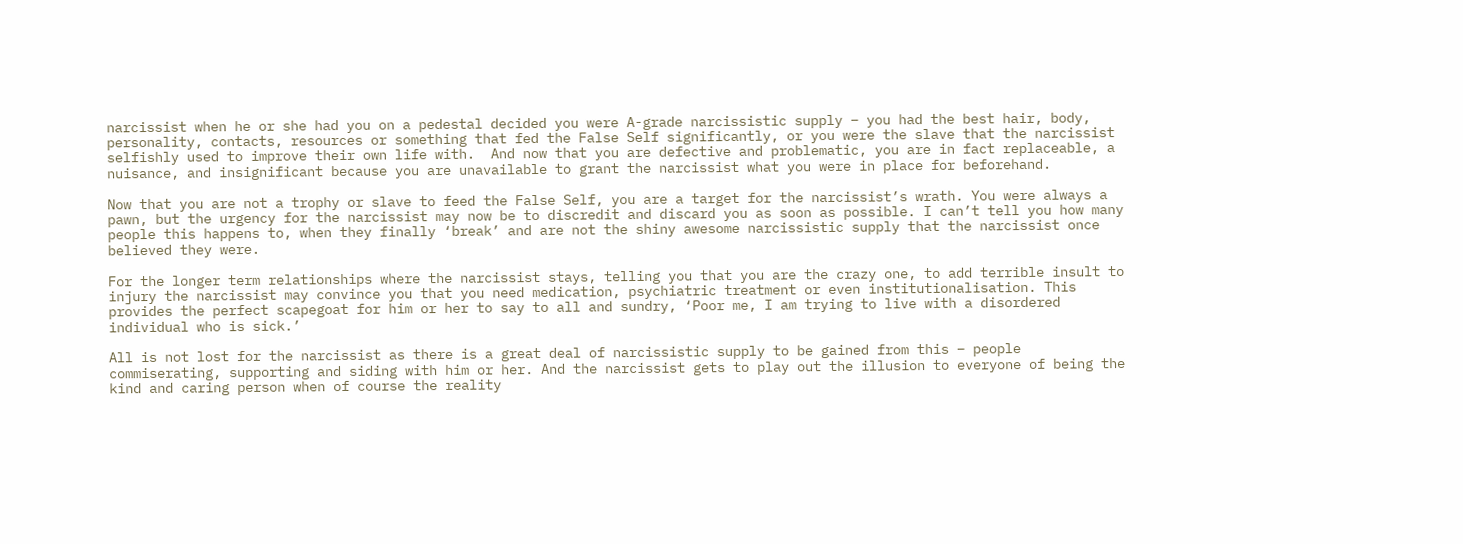narcissist when he or she had you on a pedestal decided you were A-grade narcissistic supply – you had the best hair, body, personality, contacts, resources or something that fed the False Self significantly, or you were the slave that the narcissist selfishly used to improve their own life with.  And now that you are defective and problematic, you are in fact replaceable, a nuisance, and insignificant because you are unavailable to grant the narcissist what you were in place for beforehand.

Now that you are not a trophy or slave to feed the False Self, you are a target for the narcissist’s wrath. You were always a pawn, but the urgency for the narcissist may now be to discredit and discard you as soon as possible. I can’t tell you how many people this happens to, when they finally ‘break’ and are not the shiny awesome narcissistic supply that the narcissist once believed they were.

For the longer term relationships where the narcissist stays, telling you that you are the crazy one, to add terrible insult to injury the narcissist may convince you that you need medication, psychiatric treatment or even institutionalisation. This provides the perfect scapegoat for him or her to say to all and sundry, ‘Poor me, I am trying to live with a disordered individual who is sick.’

All is not lost for the narcissist as there is a great deal of narcissistic supply to be gained from this – people commiserating, supporting and siding with him or her. And the narcissist gets to play out the illusion to everyone of being the kind and caring person when of course the reality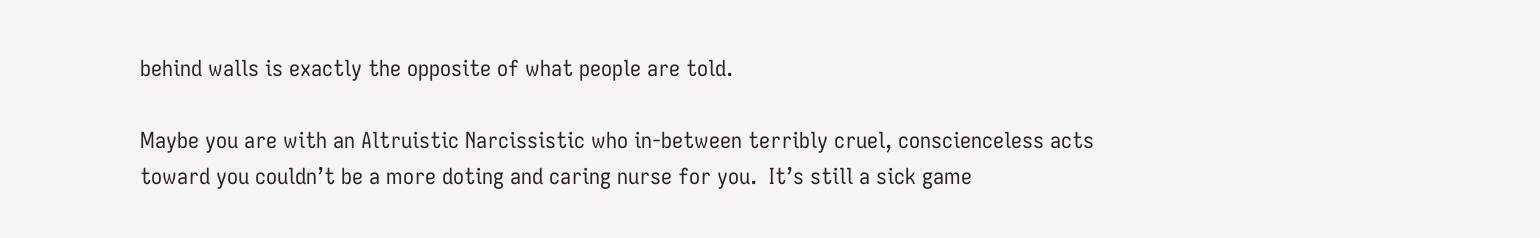behind walls is exactly the opposite of what people are told.

Maybe you are with an Altruistic Narcissistic who in-between terribly cruel, conscienceless acts toward you couldn’t be a more doting and caring nurse for you.  It’s still a sick game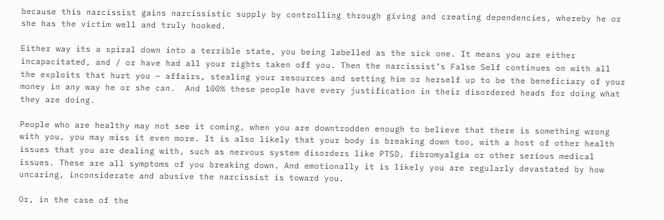because this narcissist gains narcissistic supply by controlling through giving and creating dependencies, whereby he or she has the victim well and truly hooked.

Either way its a spiral down into a terrible state, you being labelled as the sick one. It means you are either incapacitated, and / or have had all your rights taken off you. Then the narcissist’s False Self continues on with all the exploits that hurt you – affairs, stealing your resources and setting him or herself up to be the beneficiary of your money in any way he or she can.  And 100% these people have every justification in their disordered heads for doing what they are doing.

People who are healthy may not see it coming, when you are downtrodden enough to believe that there is something wrong with you, you may miss it even more. It is also likely that your body is breaking down too, with a host of other health issues that you are dealing with, such as nervous system disorders like PTSD, fibromyalgia or other serious medical issues. These are all symptoms of you breaking down. And emotionally it is likely you are regularly devastated by how uncaring, inconsiderate and abusive the narcissist is toward you.

Or, in the case of the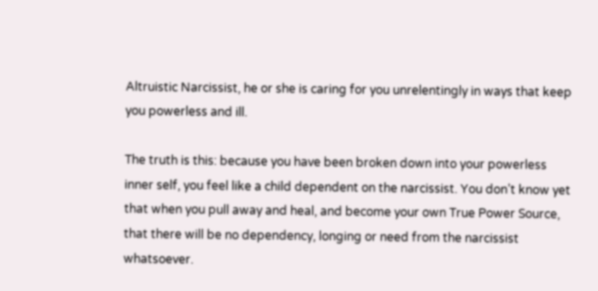Altruistic Narcissist, he or she is caring for you unrelentingly in ways that keep you powerless and ill.

The truth is this: because you have been broken down into your powerless inner self, you feel like a child dependent on the narcissist. You don’t know yet that when you pull away and heal, and become your own True Power Source, that there will be no dependency, longing or need from the narcissist whatsoever.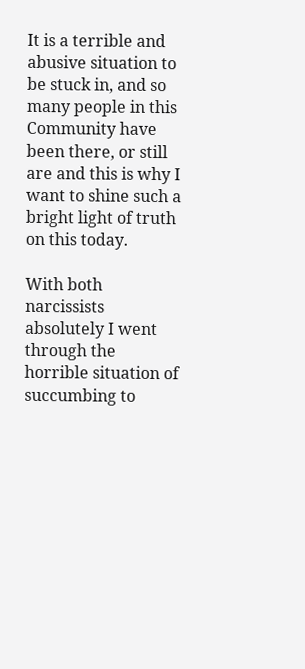It is a terrible and abusive situation to be stuck in, and so many people in this Community have been there, or still are and this is why I want to shine such a bright light of truth on this today.

With both narcissists absolutely I went through the horrible situation of succumbing to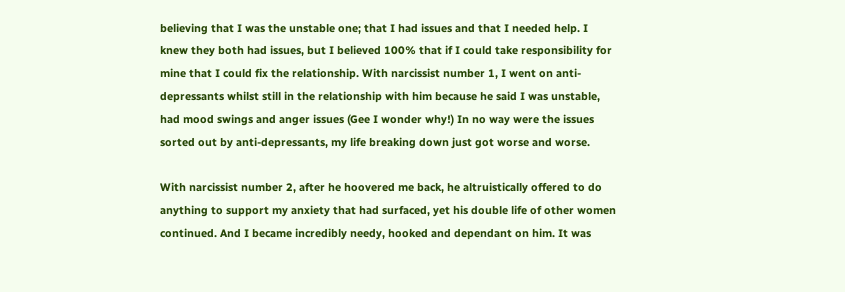believing that I was the unstable one; that I had issues and that I needed help. I knew they both had issues, but I believed 100% that if I could take responsibility for mine that I could fix the relationship. With narcissist number 1, I went on anti-depressants whilst still in the relationship with him because he said I was unstable, had mood swings and anger issues (Gee I wonder why!) In no way were the issues sorted out by anti-depressants, my life breaking down just got worse and worse.

With narcissist number 2, after he hoovered me back, he altruistically offered to do anything to support my anxiety that had surfaced, yet his double life of other women continued. And I became incredibly needy, hooked and dependant on him. It was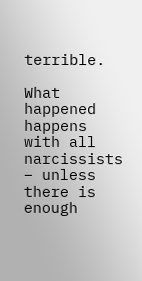terrible.

What happened happens with all narcissists – unless there is enough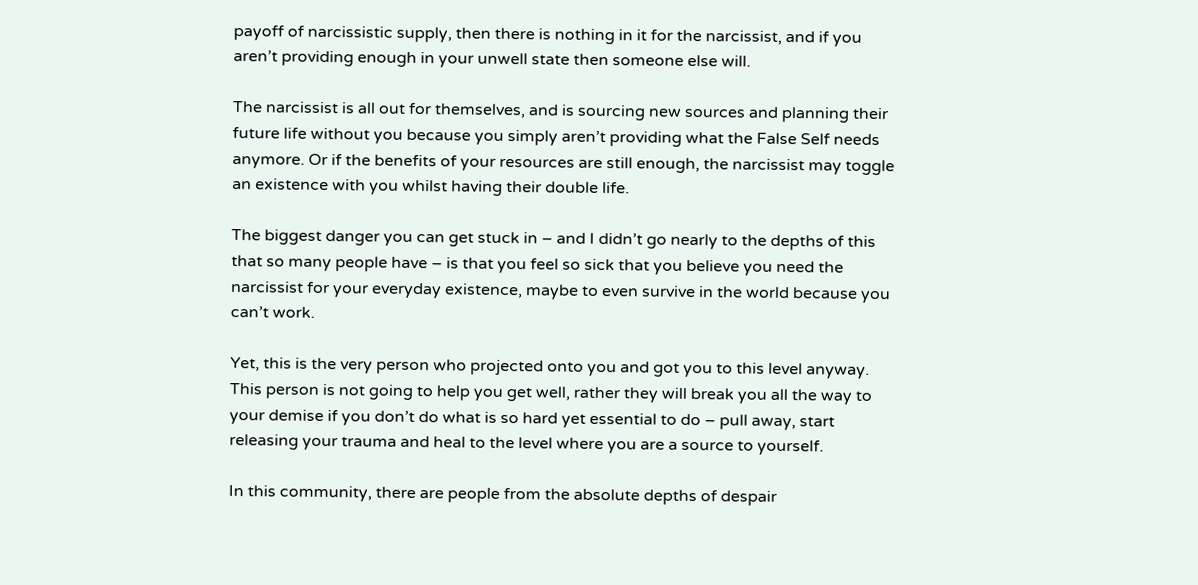payoff of narcissistic supply, then there is nothing in it for the narcissist, and if you aren’t providing enough in your unwell state then someone else will.

The narcissist is all out for themselves, and is sourcing new sources and planning their future life without you because you simply aren’t providing what the False Self needs anymore. Or if the benefits of your resources are still enough, the narcissist may toggle an existence with you whilst having their double life.

The biggest danger you can get stuck in – and I didn’t go nearly to the depths of this that so many people have – is that you feel so sick that you believe you need the narcissist for your everyday existence, maybe to even survive in the world because you can’t work.

Yet, this is the very person who projected onto you and got you to this level anyway. This person is not going to help you get well, rather they will break you all the way to your demise if you don’t do what is so hard yet essential to do – pull away, start releasing your trauma and heal to the level where you are a source to yourself.

In this community, there are people from the absolute depths of despair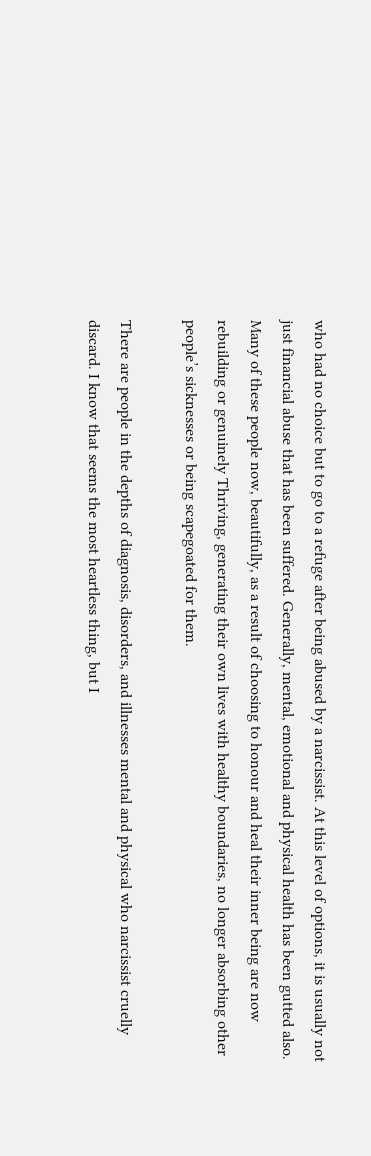who had no choice but to go to a refuge after being abused by a narcissist. At this level of options, it is usually not just financial abuse that has been suffered. Generally, mental, emotional and physical health has been gutted also. Many of these people now, beautifully, as a result of choosing to honour and heal their inner being are now rebuilding or genuinely Thriving, generating their own lives with healthy boundaries, no longer absorbing other people’s sicknesses or being scapegoated for them.

There are people in the depths of diagnosis, disorders, and illnesses mental and physical who narcissist cruelly discard. I know that seems the most heartless thing, but I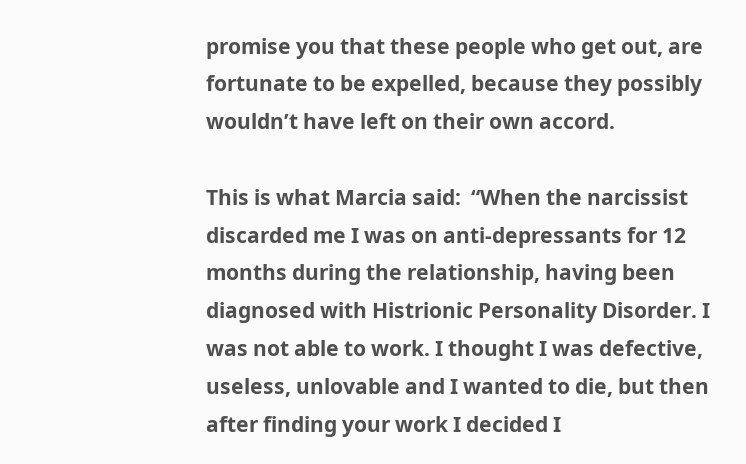promise you that these people who get out, are fortunate to be expelled, because they possibly wouldn’t have left on their own accord.

This is what Marcia said:  “When the narcissist discarded me I was on anti-depressants for 12 months during the relationship, having been diagnosed with Histrionic Personality Disorder. I was not able to work. I thought I was defective, useless, unlovable and I wanted to die, but then after finding your work I decided I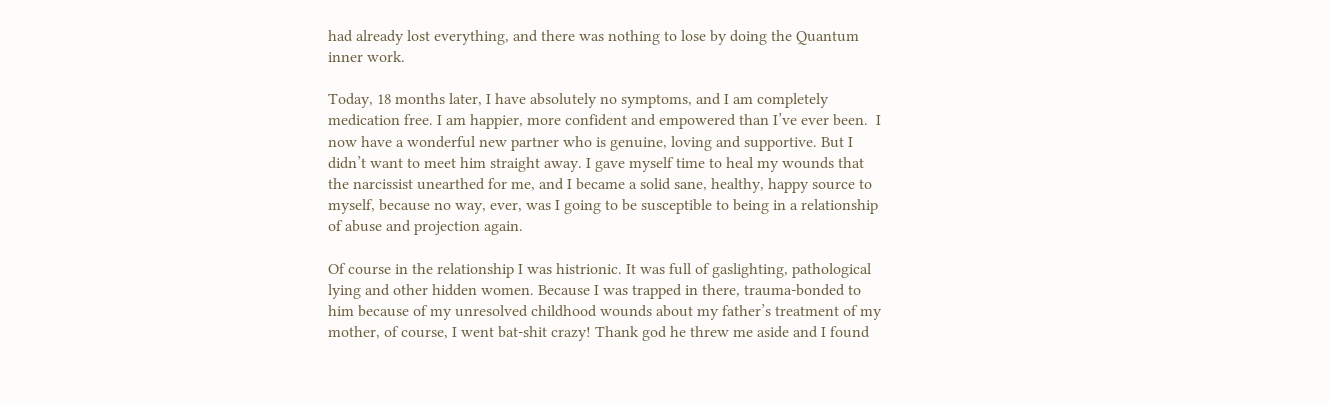had already lost everything, and there was nothing to lose by doing the Quantum inner work.

Today, 18 months later, I have absolutely no symptoms, and I am completely medication free. I am happier, more confident and empowered than I’ve ever been.  I now have a wonderful new partner who is genuine, loving and supportive. But I didn’t want to meet him straight away. I gave myself time to heal my wounds that the narcissist unearthed for me, and I became a solid sane, healthy, happy source to myself, because no way, ever, was I going to be susceptible to being in a relationship of abuse and projection again.

Of course in the relationship I was histrionic. It was full of gaslighting, pathological lying and other hidden women. Because I was trapped in there, trauma-bonded to him because of my unresolved childhood wounds about my father’s treatment of my mother, of course, I went bat-shit crazy! Thank god he threw me aside and I found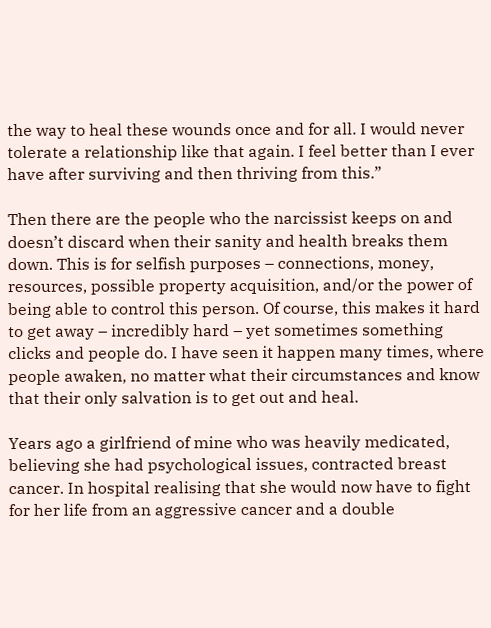the way to heal these wounds once and for all. I would never tolerate a relationship like that again. I feel better than I ever have after surviving and then thriving from this.”

Then there are the people who the narcissist keeps on and doesn’t discard when their sanity and health breaks them down. This is for selfish purposes – connections, money, resources, possible property acquisition, and/or the power of being able to control this person. Of course, this makes it hard to get away – incredibly hard – yet sometimes something clicks and people do. I have seen it happen many times, where people awaken, no matter what their circumstances and know that their only salvation is to get out and heal.

Years ago a girlfriend of mine who was heavily medicated, believing she had psychological issues, contracted breast cancer. In hospital realising that she would now have to fight for her life from an aggressive cancer and a double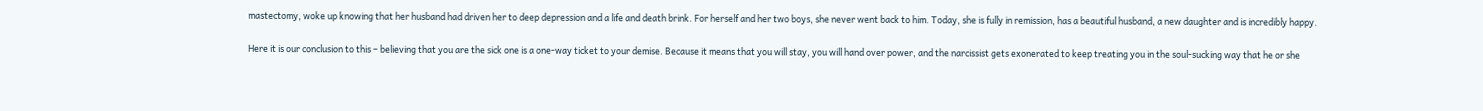mastectomy, woke up knowing that her husband had driven her to deep depression and a life and death brink. For herself and her two boys, she never went back to him. Today, she is fully in remission, has a beautiful husband, a new daughter and is incredibly happy.

Here it is our conclusion to this – believing that you are the sick one is a one-way ticket to your demise. Because it means that you will stay, you will hand over power, and the narcissist gets exonerated to keep treating you in the soul-sucking way that he or she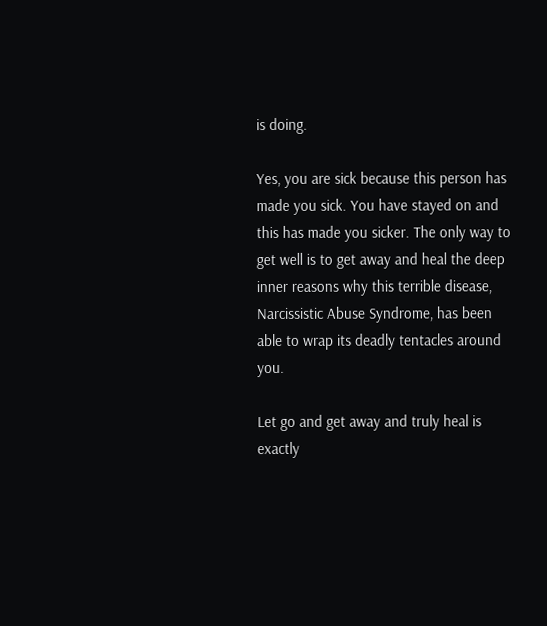is doing.

Yes, you are sick because this person has made you sick. You have stayed on and this has made you sicker. The only way to get well is to get away and heal the deep inner reasons why this terrible disease, Narcissistic Abuse Syndrome, has been able to wrap its deadly tentacles around you.

Let go and get away and truly heal is exactly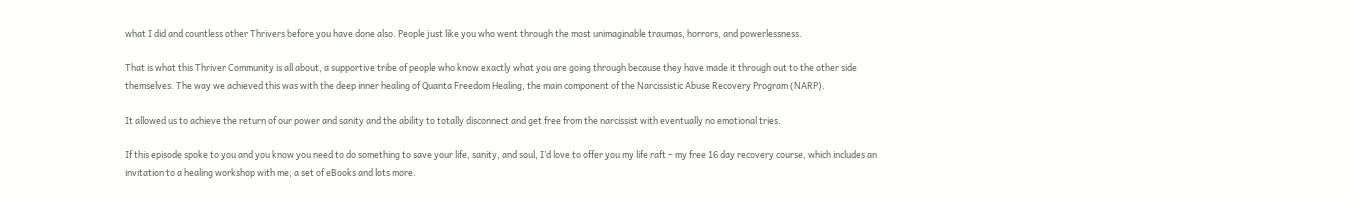what I did and countless other Thrivers before you have done also. People just like you who went through the most unimaginable traumas, horrors, and powerlessness.

That is what this Thriver Community is all about, a supportive tribe of people who know exactly what you are going through because they have made it through out to the other side themselves. The way we achieved this was with the deep inner healing of Quanta Freedom Healing, the main component of the Narcissistic Abuse Recovery Program (NARP).

It allowed us to achieve the return of our power and sanity and the ability to totally disconnect and get free from the narcissist with eventually no emotional tries.

If this episode spoke to you and you know you need to do something to save your life, sanity, and soul, I’d love to offer you my life raft – my free 16 day recovery course, which includes an invitation to a healing workshop with me, a set of eBooks and lots more.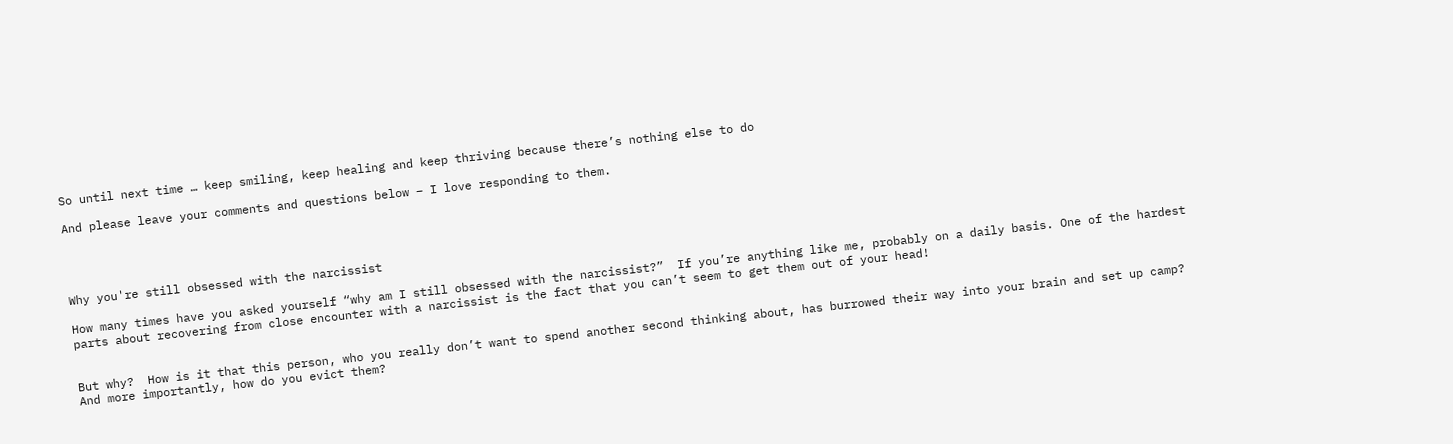So until next time … keep smiling, keep healing and keep thriving because there’s nothing else to do

And please leave your comments and questions below – I love responding to them.




Why you're still obsessed with the narcissist

How many times have you asked yourself “why am I still obsessed with the narcissist?”  If you’re anything like me, probably on a daily basis. One of the hardest parts about recovering from close encounter with a narcissist is the fact that you can’t seem to get them out of your head!


But why?  How is it that this person, who you really don’t want to spend another second thinking about, has burrowed their way into your brain and set up camp?  And more importantly, how do you evict them?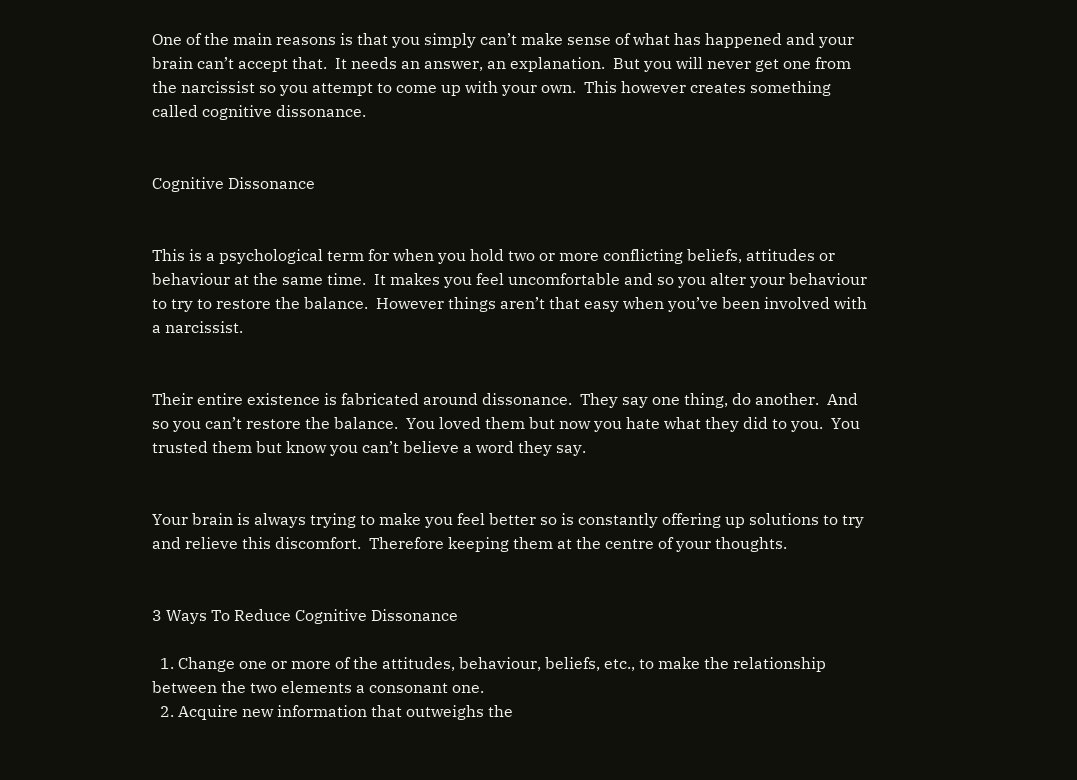One of the main reasons is that you simply can’t make sense of what has happened and your brain can’t accept that.  It needs an answer, an explanation.  But you will never get one from the narcissist so you attempt to come up with your own.  This however creates something called cognitive dissonance.


Cognitive Dissonance


This is a psychological term for when you hold two or more conflicting beliefs, attitudes or behaviour at the same time.  It makes you feel uncomfortable and so you alter your behaviour to try to restore the balance.  However things aren’t that easy when you’ve been involved with a narcissist.


Their entire existence is fabricated around dissonance.  They say one thing, do another.  And so you can’t restore the balance.  You loved them but now you hate what they did to you.  You trusted them but know you can’t believe a word they say.


Your brain is always trying to make you feel better so is constantly offering up solutions to try and relieve this discomfort.  Therefore keeping them at the centre of your thoughts.


3 Ways To Reduce Cognitive Dissonance

  1. Change one or more of the attitudes, behaviour, beliefs, etc., to make the relationship between the two elements a consonant one.
  2. Acquire new information that outweighs the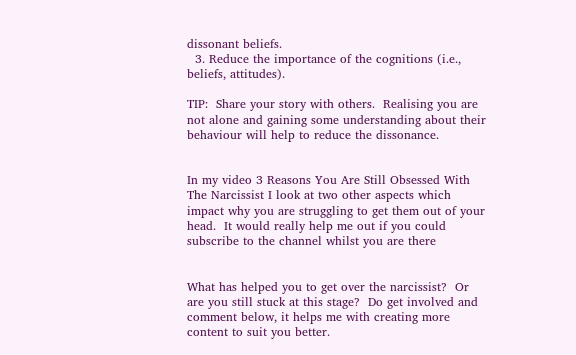dissonant beliefs.
  3. Reduce the importance of the cognitions (i.e., beliefs, attitudes).

TIP:  Share your story with others.  Realising you are not alone and gaining some understanding about their behaviour will help to reduce the dissonance.


In my video 3 Reasons You Are Still Obsessed With The Narcissist I look at two other aspects which impact why you are struggling to get them out of your head.  It would really help me out if you could subscribe to the channel whilst you are there


What has helped you to get over the narcissist?  Or are you still stuck at this stage?  Do get involved and comment below, it helps me with creating more content to suit you better.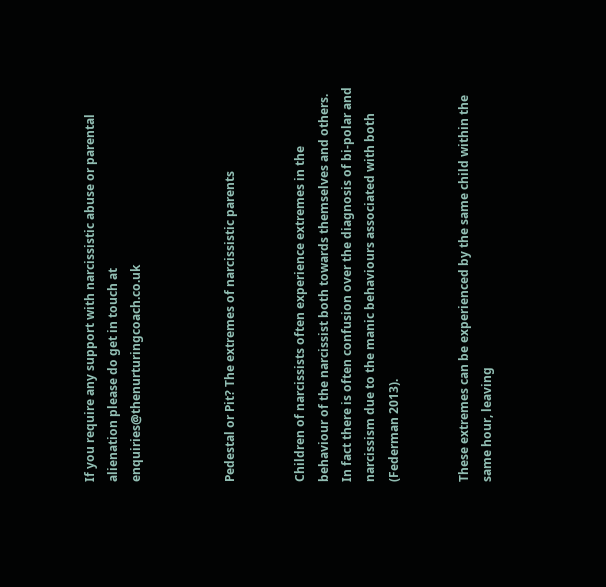If you require any support with narcissistic abuse or parental alienation please do get in touch at enquiries@thenurturingcoach.co.uk



Pedestal or Pit? The extremes of narcissistic parents


Children of narcissists often experience extremes in the behaviour of the narcissist both towards themselves and others.  In fact there is often confusion over the diagnosis of bi-polar and narcissism due to the manic behaviours associated with both (Federman 2013).


These extremes can be experienced by the same child within the same hour, leaving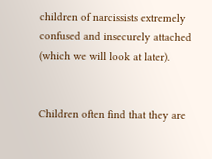children of narcissists extremely confused and insecurely attached (which we will look at later).


Children often find that they are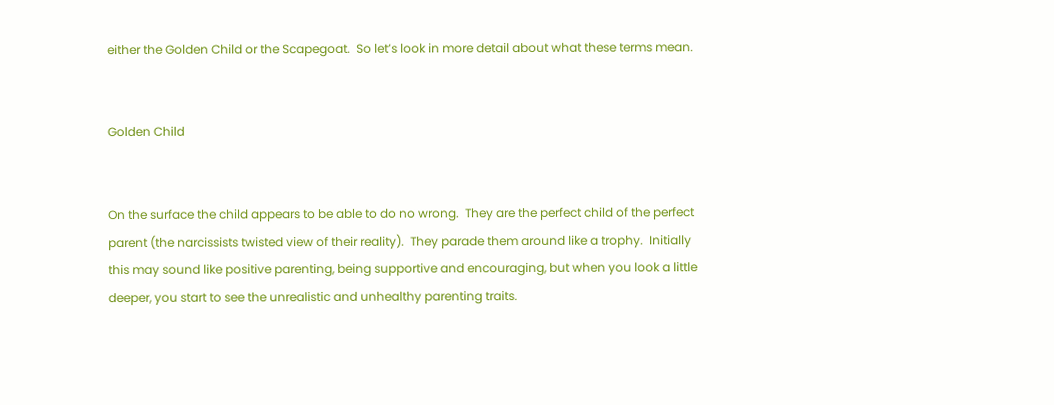either the Golden Child or the Scapegoat.  So let’s look in more detail about what these terms mean.


Golden Child


On the surface the child appears to be able to do no wrong.  They are the perfect child of the perfect parent (the narcissists twisted view of their reality).  They parade them around like a trophy.  Initially this may sound like positive parenting, being supportive and encouraging, but when you look a little deeper, you start to see the unrealistic and unhealthy parenting traits.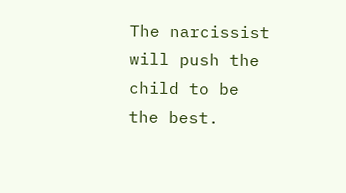The narcissist will push the child to be the best.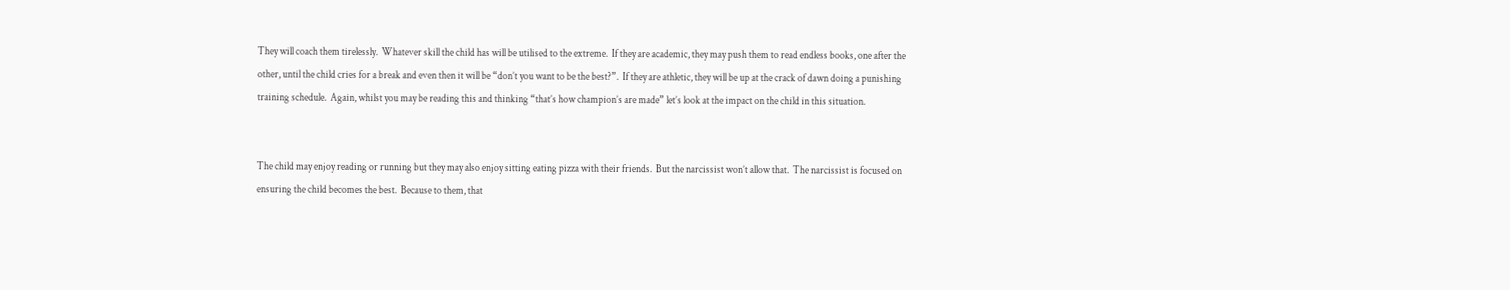They will coach them tirelessly.  Whatever skill the child has will be utilised to the extreme.  If they are academic, they may push them to read endless books, one after the other, until the child cries for a break and even then it will be “don’t you want to be the best?”.  If they are athletic, they will be up at the crack of dawn doing a punishing training schedule.  Again, whilst you may be reading this and thinking “that’s how champion’s are made” let’s look at the impact on the child in this situation.


The child may enjoy reading or running but they may also enjoy sitting eating pizza with their friends.  But the narcissist won’t allow that.  The narcissist is focused on ensuring the child becomes the best.  Because to them, that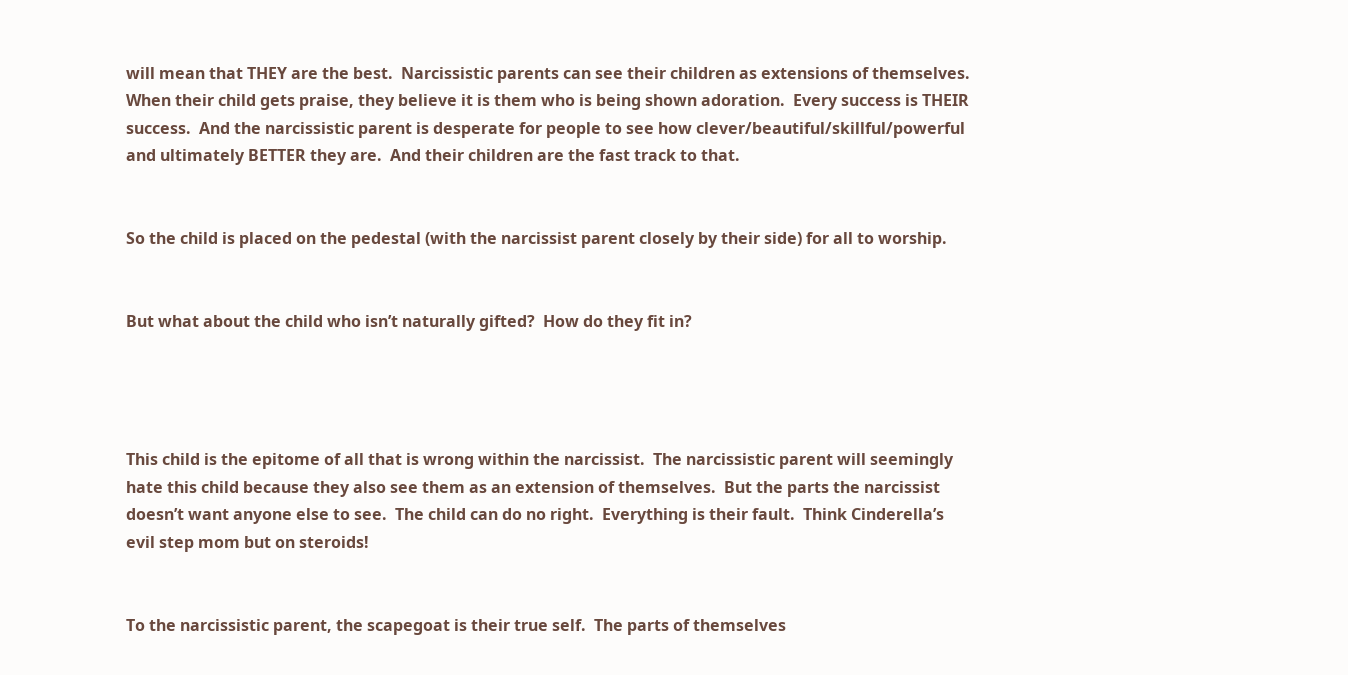will mean that THEY are the best.  Narcissistic parents can see their children as extensions of themselves.  When their child gets praise, they believe it is them who is being shown adoration.  Every success is THEIR success.  And the narcissistic parent is desperate for people to see how clever/beautiful/skillful/powerful and ultimately BETTER they are.  And their children are the fast track to that.


So the child is placed on the pedestal (with the narcissist parent closely by their side) for all to worship.


But what about the child who isn’t naturally gifted?  How do they fit in?




This child is the epitome of all that is wrong within the narcissist.  The narcissistic parent will seemingly hate this child because they also see them as an extension of themselves.  But the parts the narcissist doesn’t want anyone else to see.  The child can do no right.  Everything is their fault.  Think Cinderella’s evil step mom but on steroids!


To the narcissistic parent, the scapegoat is their true self.  The parts of themselves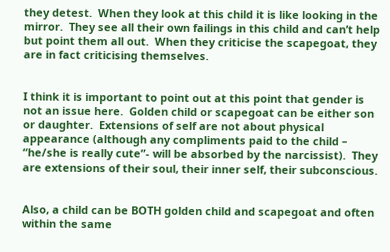they detest.  When they look at this child it is like looking in the mirror.  They see all their own failings in this child and can’t help but point them all out.  When they criticise the scapegoat, they are in fact criticising themselves.


I think it is important to point out at this point that gender is not an issue here.  Golden child or scapegoat can be either son or daughter.  Extensions of self are not about physical appearance (although any compliments paid to the child – “he/she is really cute”- will be absorbed by the narcissist).  They are extensions of their soul, their inner self, their subconscious.


Also, a child can be BOTH golden child and scapegoat and often within the same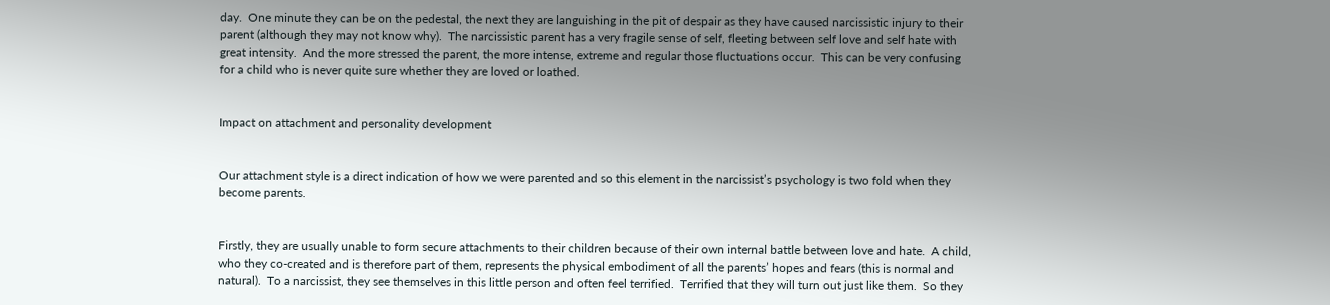day.  One minute they can be on the pedestal, the next they are languishing in the pit of despair as they have caused narcissistic injury to their parent (although they may not know why).  The narcissistic parent has a very fragile sense of self, fleeting between self love and self hate with great intensity.  And the more stressed the parent, the more intense, extreme and regular those fluctuations occur.  This can be very confusing for a child who is never quite sure whether they are loved or loathed.


Impact on attachment and personality development


Our attachment style is a direct indication of how we were parented and so this element in the narcissist’s psychology is two fold when they become parents.


Firstly, they are usually unable to form secure attachments to their children because of their own internal battle between love and hate.  A child, who they co-created and is therefore part of them, represents the physical embodiment of all the parents’ hopes and fears (this is normal and natural).  To a narcissist, they see themselves in this little person and often feel terrified.  Terrified that they will turn out just like them.  So they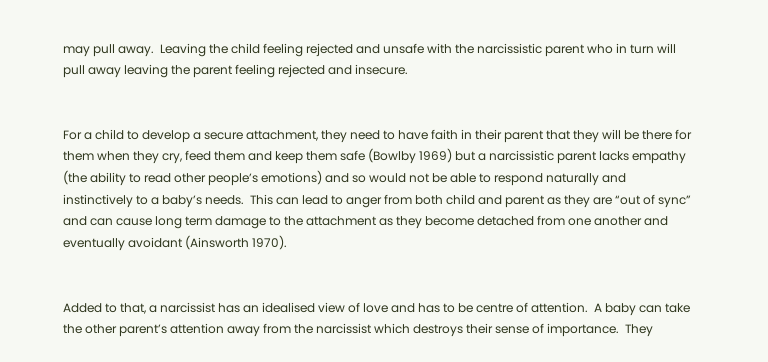may pull away.  Leaving the child feeling rejected and unsafe with the narcissistic parent who in turn will pull away leaving the parent feeling rejected and insecure.


For a child to develop a secure attachment, they need to have faith in their parent that they will be there for them when they cry, feed them and keep them safe (Bowlby 1969) but a narcissistic parent lacks empathy (the ability to read other people’s emotions) and so would not be able to respond naturally and instinctively to a baby’s needs.  This can lead to anger from both child and parent as they are “out of sync” and can cause long term damage to the attachment as they become detached from one another and eventually avoidant (Ainsworth 1970).


Added to that, a narcissist has an idealised view of love and has to be centre of attention.  A baby can take the other parent’s attention away from the narcissist which destroys their sense of importance.  They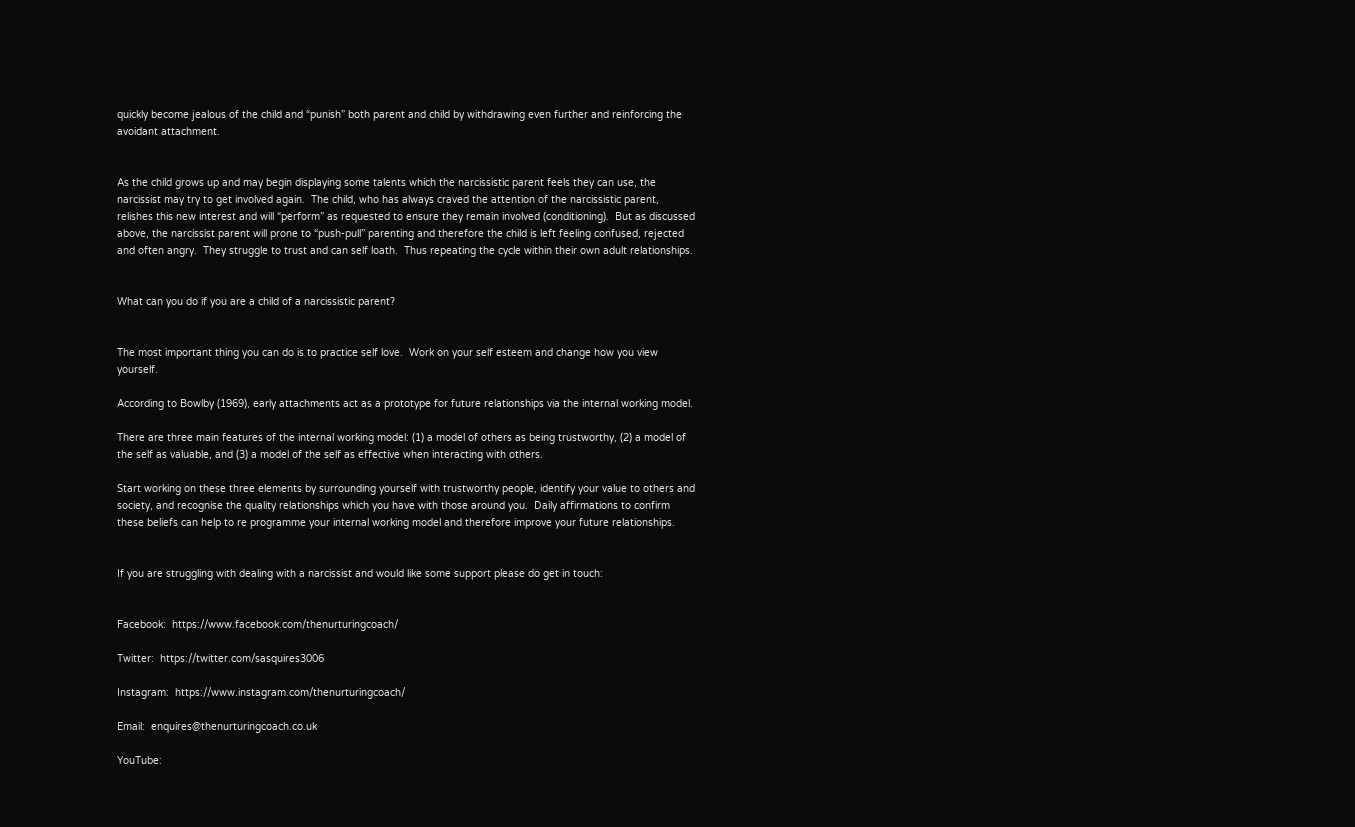quickly become jealous of the child and “punish” both parent and child by withdrawing even further and reinforcing the avoidant attachment.


As the child grows up and may begin displaying some talents which the narcissistic parent feels they can use, the narcissist may try to get involved again.  The child, who has always craved the attention of the narcissistic parent, relishes this new interest and will “perform” as requested to ensure they remain involved (conditioning).  But as discussed above, the narcissist parent will prone to “push-pull” parenting and therefore the child is left feeling confused, rejected and often angry.  They struggle to trust and can self loath.  Thus repeating the cycle within their own adult relationships.


What can you do if you are a child of a narcissistic parent?


The most important thing you can do is to practice self love.  Work on your self esteem and change how you view yourself.

According to Bowlby (1969), early attachments act as a prototype for future relationships via the internal working model.

There are three main features of the internal working model: (1) a model of others as being trustworthy, (2) a model of the self as valuable, and (3) a model of the self as effective when interacting with others.

Start working on these three elements by surrounding yourself with trustworthy people, identify your value to others and society, and recognise the quality relationships which you have with those around you.  Daily affirmations to confirm these beliefs can help to re programme your internal working model and therefore improve your future relationships.


If you are struggling with dealing with a narcissist and would like some support please do get in touch:


Facebook:  https://www.facebook.com/thenurturingcoach/

Twitter:  https://twitter.com/sasquires3006

Instagram:  https://www.instagram.com/thenurturingcoach/

Email:  enquires@thenurturingcoach.co.uk

YouTube: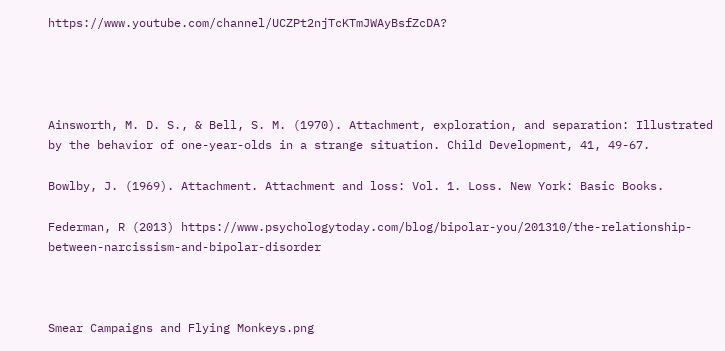https://www.youtube.com/channel/UCZPt2njTcKTmJWAyBsfZcDA?




Ainsworth, M. D. S., & Bell, S. M. (1970). Attachment, exploration, and separation: Illustrated by the behavior of one-year-olds in a strange situation. Child Development, 41, 49-67.

Bowlby, J. (1969). Attachment. Attachment and loss: Vol. 1. Loss. New York: Basic Books.

Federman, R (2013) https://www.psychologytoday.com/blog/bipolar-you/201310/the-relationship-between-narcissism-and-bipolar-disorder



Smear Campaigns and Flying Monkeys.png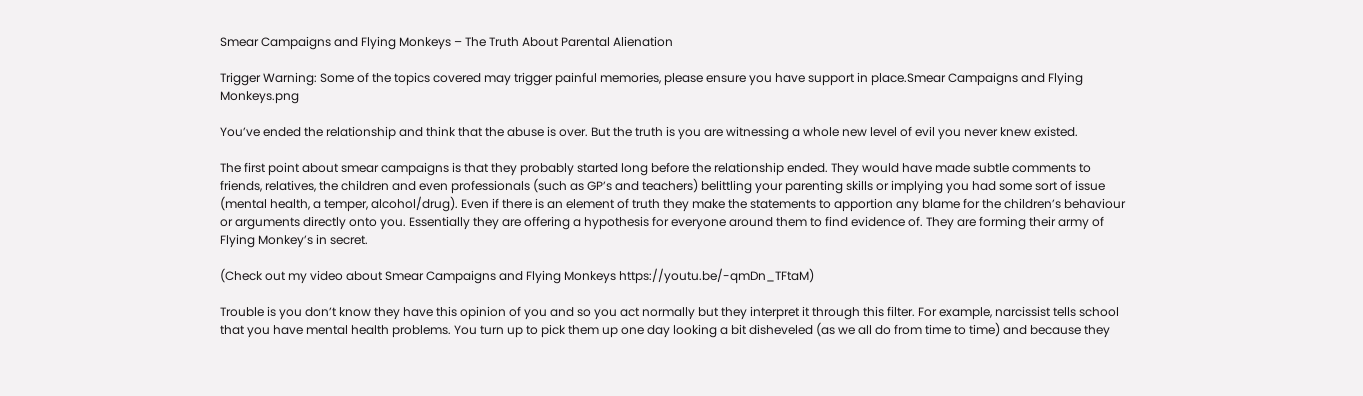Smear Campaigns and Flying Monkeys – The Truth About Parental Alienation

Trigger Warning: Some of the topics covered may trigger painful memories, please ensure you have support in place.Smear Campaigns and Flying Monkeys.png

You’ve ended the relationship and think that the abuse is over. But the truth is you are witnessing a whole new level of evil you never knew existed.

The first point about smear campaigns is that they probably started long before the relationship ended. They would have made subtle comments to friends, relatives, the children and even professionals (such as GP’s and teachers) belittling your parenting skills or implying you had some sort of issue (mental health, a temper, alcohol/drug). Even if there is an element of truth they make the statements to apportion any blame for the children’s behaviour or arguments directly onto you. Essentially they are offering a hypothesis for everyone around them to find evidence of. They are forming their army of Flying Monkey’s in secret.

(Check out my video about Smear Campaigns and Flying Monkeys https://youtu.be/-qmDn_TFtaM)

Trouble is you don’t know they have this opinion of you and so you act normally but they interpret it through this filter. For example, narcissist tells school that you have mental health problems. You turn up to pick them up one day looking a bit disheveled (as we all do from time to time) and because they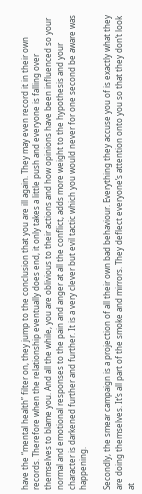have the “mental health” filter on, they jump to the conclusion that you are ill again. They may even record it in their own records. Therefore when the relationship eventually does end, it only takes a little push and everyone is falling over themselves to blame you. And all the while, you are oblivious to their actions and how opinions have been influenced so your normal and emotional responses to the pain and anger at all the conflict, adds more weight to the hypothesis and your character is darkened further and further. It is a very clever but evil tactic which you would never for one second be aware was happening.

Secondly, the smear campaign is a projection of all their own bad behaviour. Everything they accuse you of is exactly what they are doing themselves. It’s all part of the smoke and mirrors. They deflect everyone’s attention onto you so that they don’t look at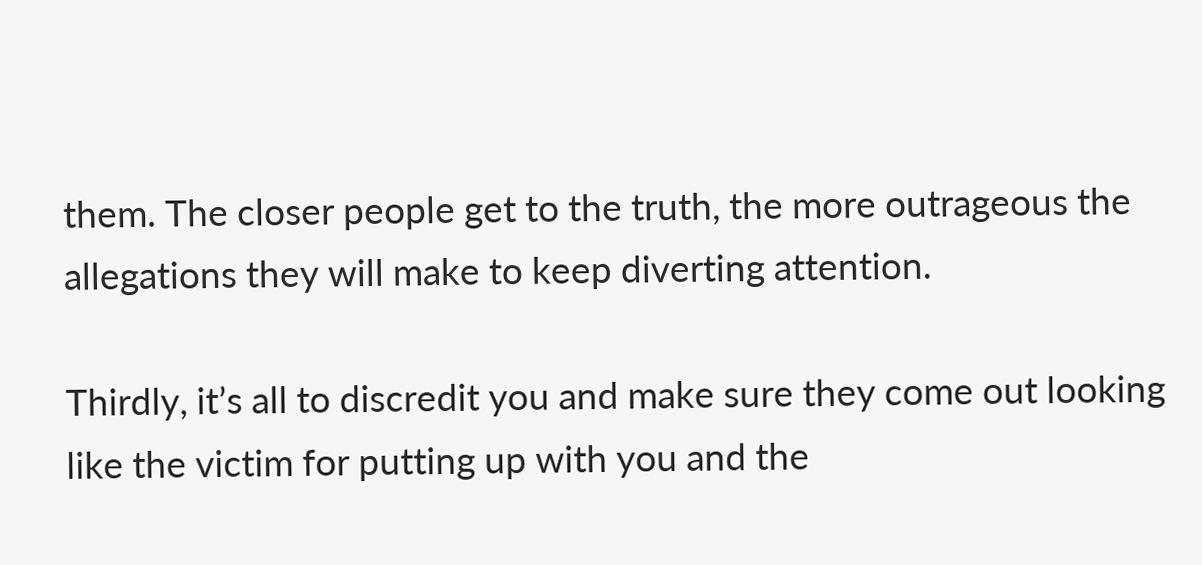them. The closer people get to the truth, the more outrageous the allegations they will make to keep diverting attention.

Thirdly, it’s all to discredit you and make sure they come out looking like the victim for putting up with you and the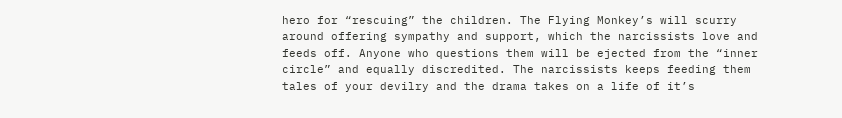hero for “rescuing” the children. The Flying Monkey’s will scurry around offering sympathy and support, which the narcissists love and feeds off. Anyone who questions them will be ejected from the “inner circle” and equally discredited. The narcissists keeps feeding them tales of your devilry and the drama takes on a life of it’s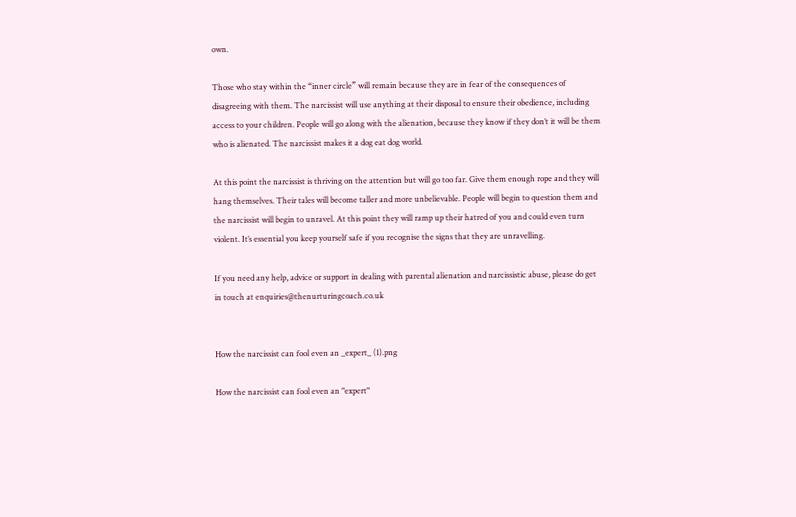own.

Those who stay within the “inner circle” will remain because they are in fear of the consequences of disagreeing with them. The narcissist will use anything at their disposal to ensure their obedience, including access to your children. People will go along with the alienation, because they know if they don’t it will be them who is alienated. The narcissist makes it a dog eat dog world.

At this point the narcissist is thriving on the attention but will go too far. Give them enough rope and they will hang themselves. Their tales will become taller and more unbelievable. People will begin to question them and the narcissist will begin to unravel. At this point they will ramp up their hatred of you and could even turn violent. It’s essential you keep yourself safe if you recognise the signs that they are unravelling.

If you need any help, advice or support in dealing with parental alienation and narcissistic abuse, please do get in touch at enquiries@thenurturingcoach.co.uk


How the narcissist can fool even an _expert_ (1).png

How the narcissist can fool even an "expert"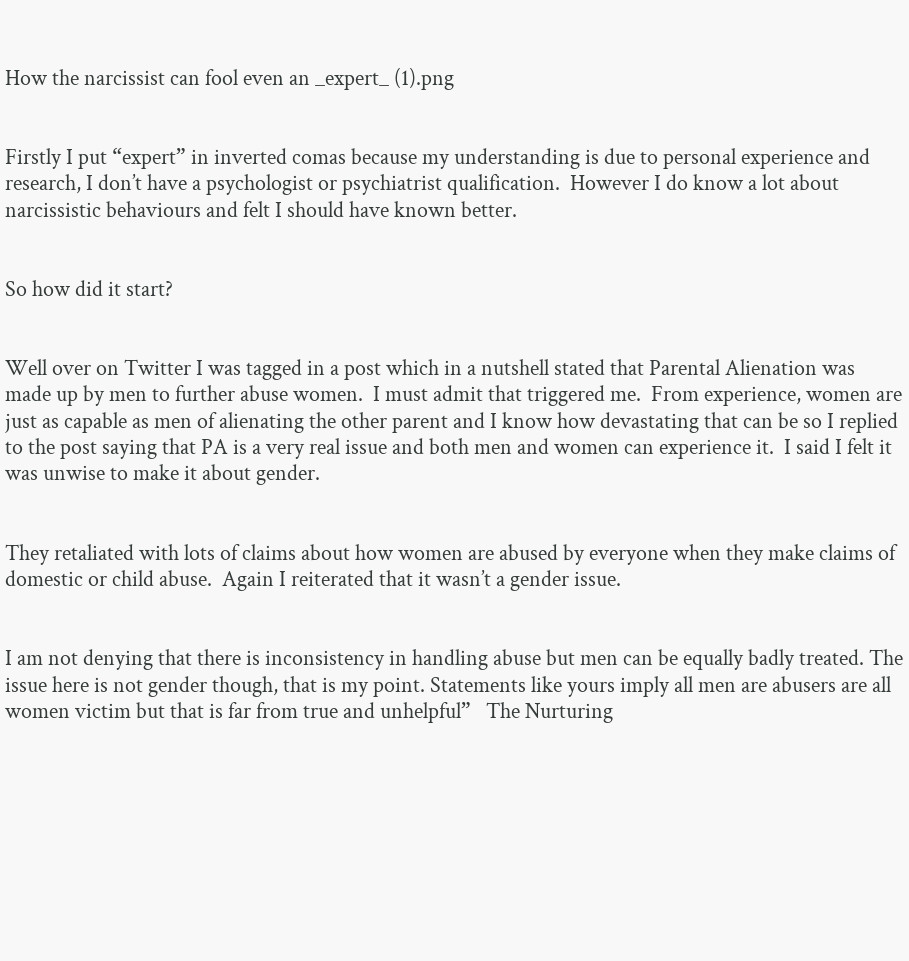How the narcissist can fool even an _expert_ (1).png


Firstly I put “expert” in inverted comas because my understanding is due to personal experience and research, I don’t have a psychologist or psychiatrist qualification.  However I do know a lot about narcissistic behaviours and felt I should have known better.


So how did it start?


Well over on Twitter I was tagged in a post which in a nutshell stated that Parental Alienation was made up by men to further abuse women.  I must admit that triggered me.  From experience, women are just as capable as men of alienating the other parent and I know how devastating that can be so I replied to the post saying that PA is a very real issue and both men and women can experience it.  I said I felt it was unwise to make it about gender.


They retaliated with lots of claims about how women are abused by everyone when they make claims of domestic or child abuse.  Again I reiterated that it wasn’t a gender issue.


I am not denying that there is inconsistency in handling abuse but men can be equally badly treated. The issue here is not gender though, that is my point. Statements like yours imply all men are abusers are all women victim but that is far from true and unhelpful”   The Nurturing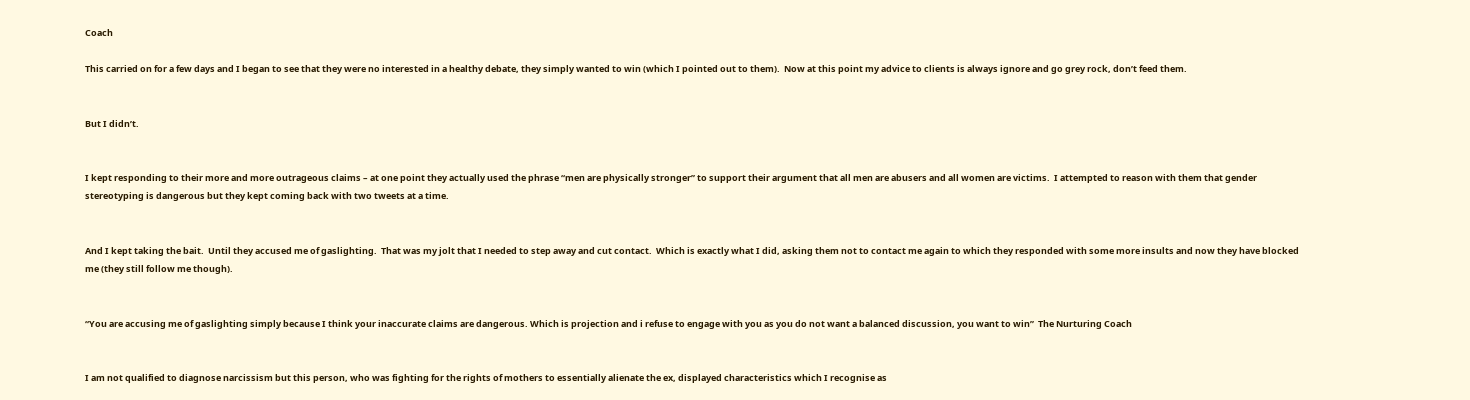Coach

This carried on for a few days and I began to see that they were no interested in a healthy debate, they simply wanted to win (which I pointed out to them).  Now at this point my advice to clients is always ignore and go grey rock, don’t feed them.


But I didn’t.


I kept responding to their more and more outrageous claims – at one point they actually used the phrase “men are physically stronger” to support their argument that all men are abusers and all women are victims.  I attempted to reason with them that gender stereotyping is dangerous but they kept coming back with two tweets at a time.


And I kept taking the bait.  Until they accused me of gaslighting.  That was my jolt that I needed to step away and cut contact.  Which is exactly what I did, asking them not to contact me again to which they responded with some more insults and now they have blocked me (they still follow me though).


“You are accusing me of gaslighting simply because I think your inaccurate claims are dangerous. Which is projection and i refuse to engage with you as you do not want a balanced discussion, you want to win”  The Nurturing Coach


I am not qualified to diagnose narcissism but this person, who was fighting for the rights of mothers to essentially alienate the ex, displayed characteristics which I recognise as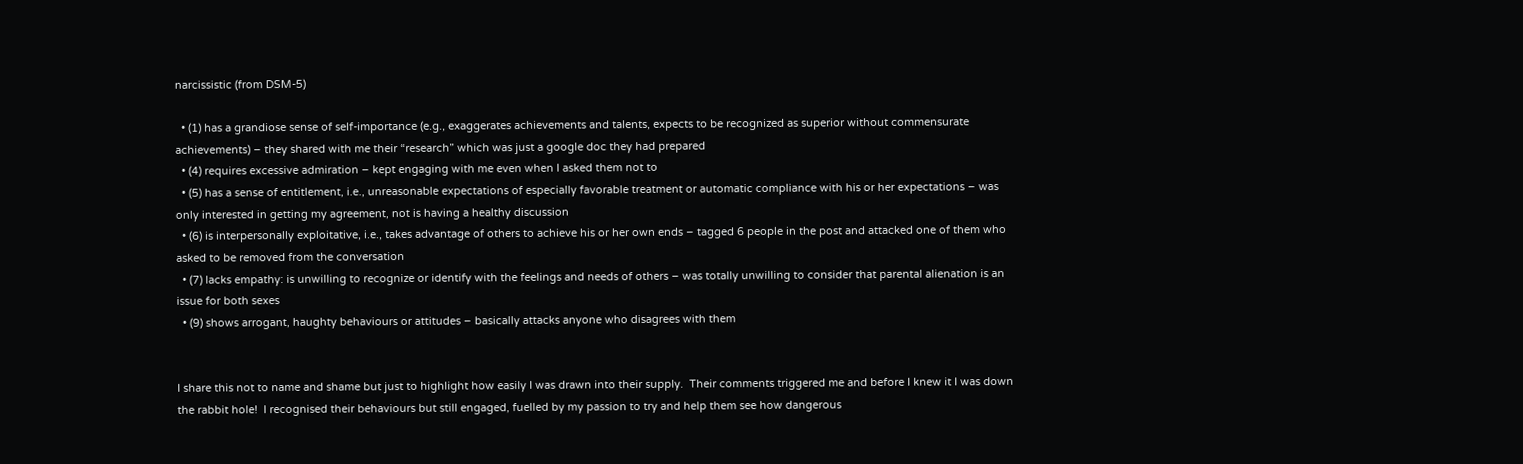narcissistic (from DSM-5)

  • (1) has a grandiose sense of self-importance (e.g., exaggerates achievements and talents, expects to be recognized as superior without commensurate achievements) – they shared with me their “research” which was just a google doc they had prepared
  • (4) requires excessive admiration – kept engaging with me even when I asked them not to
  • (5) has a sense of entitlement, i.e., unreasonable expectations of especially favorable treatment or automatic compliance with his or her expectations – was only interested in getting my agreement, not is having a healthy discussion
  • (6) is interpersonally exploitative, i.e., takes advantage of others to achieve his or her own ends – tagged 6 people in the post and attacked one of them who asked to be removed from the conversation
  • (7) lacks empathy: is unwilling to recognize or identify with the feelings and needs of others – was totally unwilling to consider that parental alienation is an issue for both sexes
  • (9) shows arrogant, haughty behaviours or attitudes – basically attacks anyone who disagrees with them


I share this not to name and shame but just to highlight how easily I was drawn into their supply.  Their comments triggered me and before I knew it I was down the rabbit hole!  I recognised their behaviours but still engaged, fuelled by my passion to try and help them see how dangerous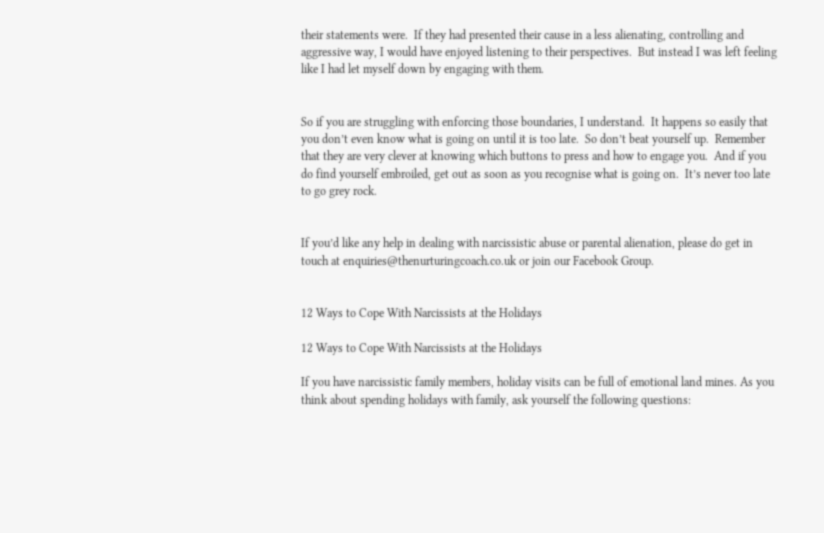their statements were.  If they had presented their cause in a less alienating, controlling and aggressive way, I would have enjoyed listening to their perspectives.  But instead I was left feeling like I had let myself down by engaging with them.


So if you are struggling with enforcing those boundaries, I understand.  It happens so easily that you don’t even know what is going on until it is too late.  So don’t beat yourself up.  Remember that they are very clever at knowing which buttons to press and how to engage you.  And if you do find yourself embroiled, get out as soon as you recognise what is going on.  It’s never too late to go grey rock.


If you’d like any help in dealing with narcissistic abuse or parental alienation, please do get in touch at enquiries@thenurturingcoach.co.uk or join our Facebook Group.


12 Ways to Cope With Narcissists at the Holidays

12 Ways to Cope With Narcissists at the Holidays

If you have narcissistic family members, holiday visits can be full of emotional land mines. As you think about spending holidays with family, ask yourself the following questions: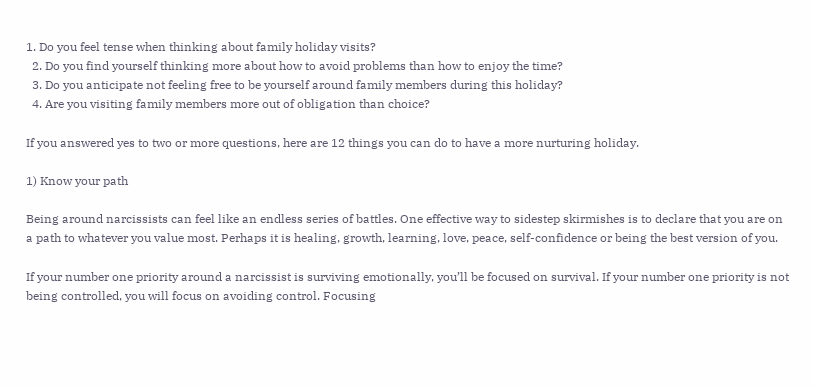1. Do you feel tense when thinking about family holiday visits?
  2. Do you find yourself thinking more about how to avoid problems than how to enjoy the time?
  3. Do you anticipate not feeling free to be yourself around family members during this holiday?
  4. Are you visiting family members more out of obligation than choice?

If you answered yes to two or more questions, here are 12 things you can do to have a more nurturing holiday.

1) Know your path

Being around narcissists can feel like an endless series of battles. One effective way to sidestep skirmishes is to declare that you are on a path to whatever you value most. Perhaps it is healing, growth, learning, love, peace, self-confidence or being the best version of you.

If your number one priority around a narcissist is surviving emotionally, you’ll be focused on survival. If your number one priority is not being controlled, you will focus on avoiding control. Focusing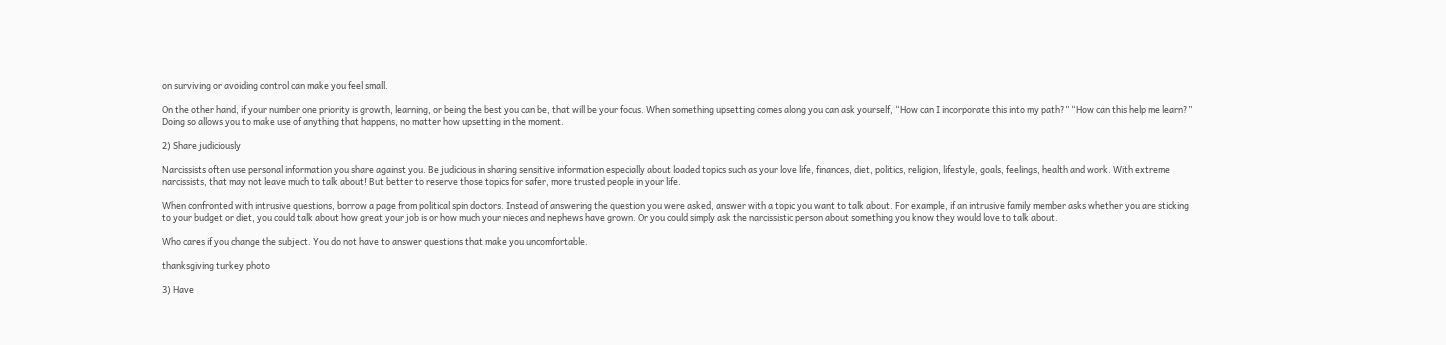on surviving or avoiding control can make you feel small.

On the other hand, if your number one priority is growth, learning, or being the best you can be, that will be your focus. When something upsetting comes along you can ask yourself, “How can I incorporate this into my path?” “How can this help me learn?” Doing so allows you to make use of anything that happens, no matter how upsetting in the moment.

2) Share judiciously

Narcissists often use personal information you share against you. Be judicious in sharing sensitive information especially about loaded topics such as your love life, finances, diet, politics, religion, lifestyle, goals, feelings, health and work. With extreme narcissists, that may not leave much to talk about! But better to reserve those topics for safer, more trusted people in your life.

When confronted with intrusive questions, borrow a page from political spin doctors. Instead of answering the question you were asked, answer with a topic you want to talk about. For example, if an intrusive family member asks whether you are sticking to your budget or diet, you could talk about how great your job is or how much your nieces and nephews have grown. Or you could simply ask the narcissistic person about something you know they would love to talk about.

Who cares if you change the subject. You do not have to answer questions that make you uncomfortable.

thanksgiving turkey photo

3) Have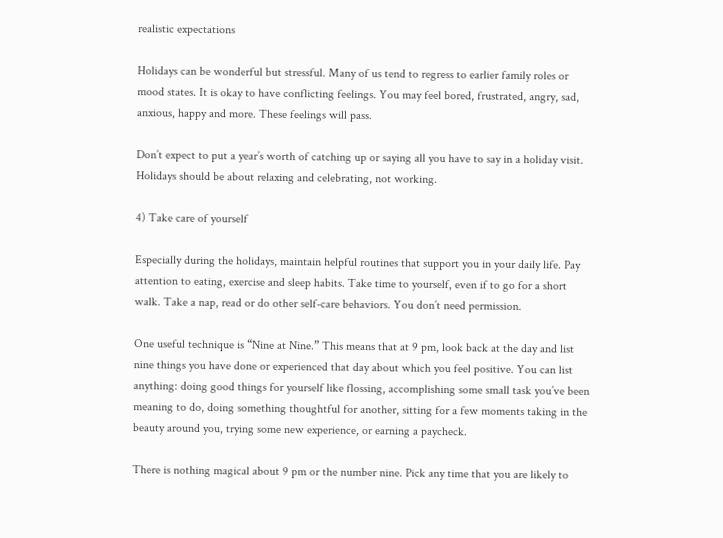realistic expectations

Holidays can be wonderful but stressful. Many of us tend to regress to earlier family roles or mood states. It is okay to have conflicting feelings. You may feel bored, frustrated, angry, sad, anxious, happy and more. These feelings will pass.

Don’t expect to put a year’s worth of catching up or saying all you have to say in a holiday visit. Holidays should be about relaxing and celebrating, not working.

4) Take care of yourself

Especially during the holidays, maintain helpful routines that support you in your daily life. Pay attention to eating, exercise and sleep habits. Take time to yourself, even if to go for a short walk. Take a nap, read or do other self-care behaviors. You don’t need permission.

One useful technique is “Nine at Nine.” This means that at 9 pm, look back at the day and list nine things you have done or experienced that day about which you feel positive. You can list anything: doing good things for yourself like flossing, accomplishing some small task you’ve been meaning to do, doing something thoughtful for another, sitting for a few moments taking in the beauty around you, trying some new experience, or earning a paycheck.

There is nothing magical about 9 pm or the number nine. Pick any time that you are likely to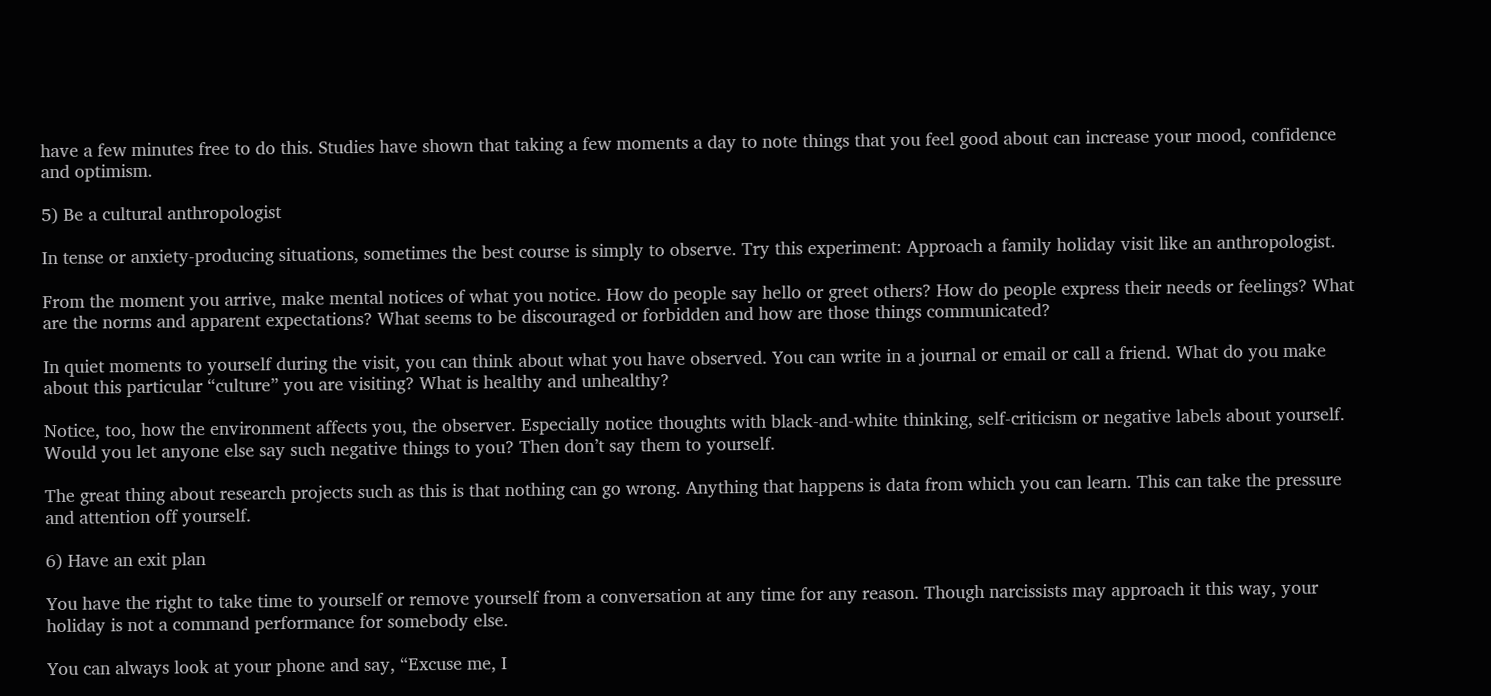have a few minutes free to do this. Studies have shown that taking a few moments a day to note things that you feel good about can increase your mood, confidence and optimism.

5) Be a cultural anthropologist

In tense or anxiety-producing situations, sometimes the best course is simply to observe. Try this experiment: Approach a family holiday visit like an anthropologist.

From the moment you arrive, make mental notices of what you notice. How do people say hello or greet others? How do people express their needs or feelings? What are the norms and apparent expectations? What seems to be discouraged or forbidden and how are those things communicated?

In quiet moments to yourself during the visit, you can think about what you have observed. You can write in a journal or email or call a friend. What do you make about this particular “culture” you are visiting? What is healthy and unhealthy?

Notice, too, how the environment affects you, the observer. Especially notice thoughts with black-and-white thinking, self-criticism or negative labels about yourself. Would you let anyone else say such negative things to you? Then don’t say them to yourself.

The great thing about research projects such as this is that nothing can go wrong. Anything that happens is data from which you can learn. This can take the pressure and attention off yourself.

6) Have an exit plan

You have the right to take time to yourself or remove yourself from a conversation at any time for any reason. Though narcissists may approach it this way, your holiday is not a command performance for somebody else.

You can always look at your phone and say, “Excuse me, I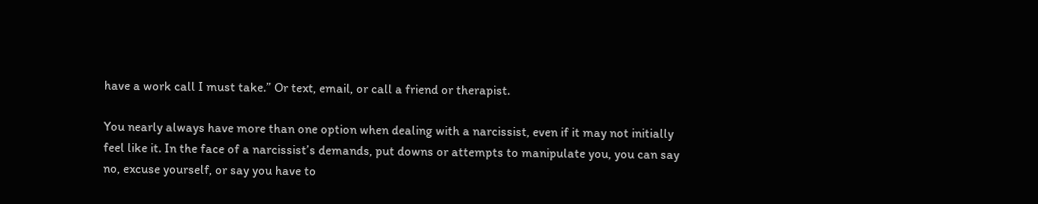have a work call I must take.” Or text, email, or call a friend or therapist.

You nearly always have more than one option when dealing with a narcissist, even if it may not initially feel like it. In the face of a narcissist’s demands, put downs or attempts to manipulate you, you can say no, excuse yourself, or say you have to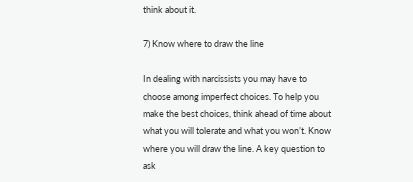think about it.

7) Know where to draw the line

In dealing with narcissists you may have to choose among imperfect choices. To help you make the best choices, think ahead of time about what you will tolerate and what you won’t. Know where you will draw the line. A key question to ask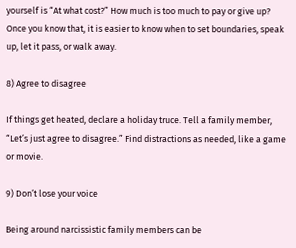yourself is “At what cost?” How much is too much to pay or give up? Once you know that, it is easier to know when to set boundaries, speak up, let it pass, or walk away.

8) Agree to disagree

If things get heated, declare a holiday truce. Tell a family member, “Let’s just agree to disagree.” Find distractions as needed, like a game or movie.

9) Don’t lose your voice

Being around narcissistic family members can be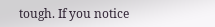tough. If you notice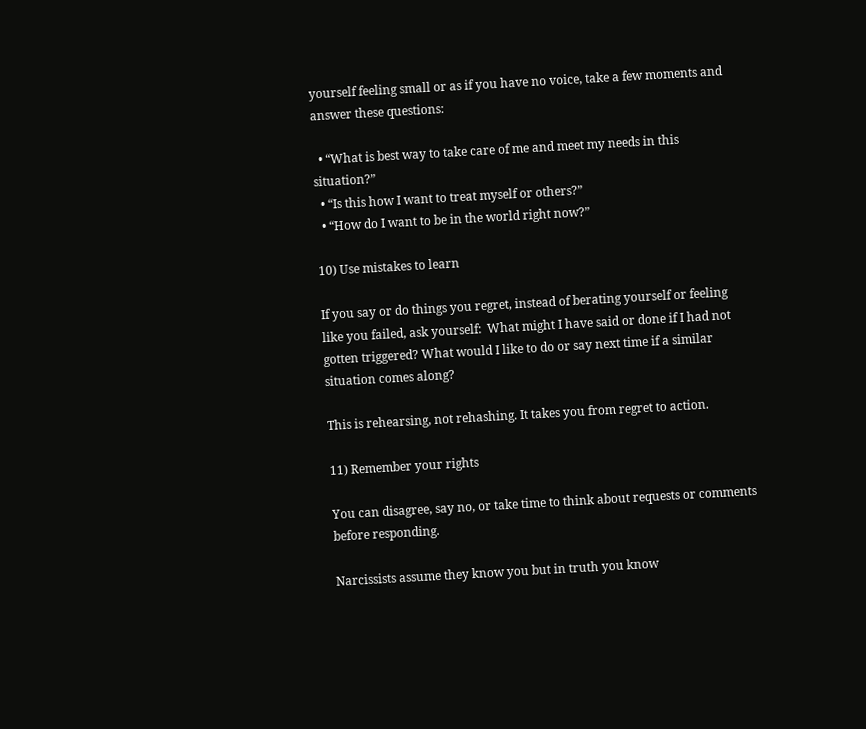yourself feeling small or as if you have no voice, take a few moments and answer these questions:

  • “What is best way to take care of me and meet my needs in this situation?”
  • “Is this how I want to treat myself or others?”
  • “How do I want to be in the world right now?”

10) Use mistakes to learn

If you say or do things you regret, instead of berating yourself or feeling like you failed, ask yourself:  What might I have said or done if I had not gotten triggered? What would I like to do or say next time if a similar situation comes along?

This is rehearsing, not rehashing. It takes you from regret to action.

11) Remember your rights

You can disagree, say no, or take time to think about requests or comments before responding.

Narcissists assume they know you but in truth you know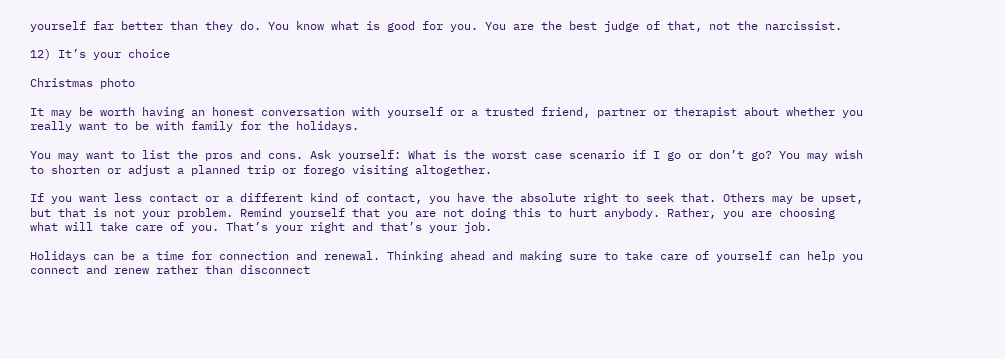yourself far better than they do. You know what is good for you. You are the best judge of that, not the narcissist.

12) It’s your choice

Christmas photo

It may be worth having an honest conversation with yourself or a trusted friend, partner or therapist about whether you really want to be with family for the holidays.

You may want to list the pros and cons. Ask yourself: What is the worst case scenario if I go or don’t go? You may wish to shorten or adjust a planned trip or forego visiting altogether.

If you want less contact or a different kind of contact, you have the absolute right to seek that. Others may be upset, but that is not your problem. Remind yourself that you are not doing this to hurt anybody. Rather, you are choosing what will take care of you. That’s your right and that’s your job.

Holidays can be a time for connection and renewal. Thinking ahead and making sure to take care of yourself can help you connect and renew rather than disconnect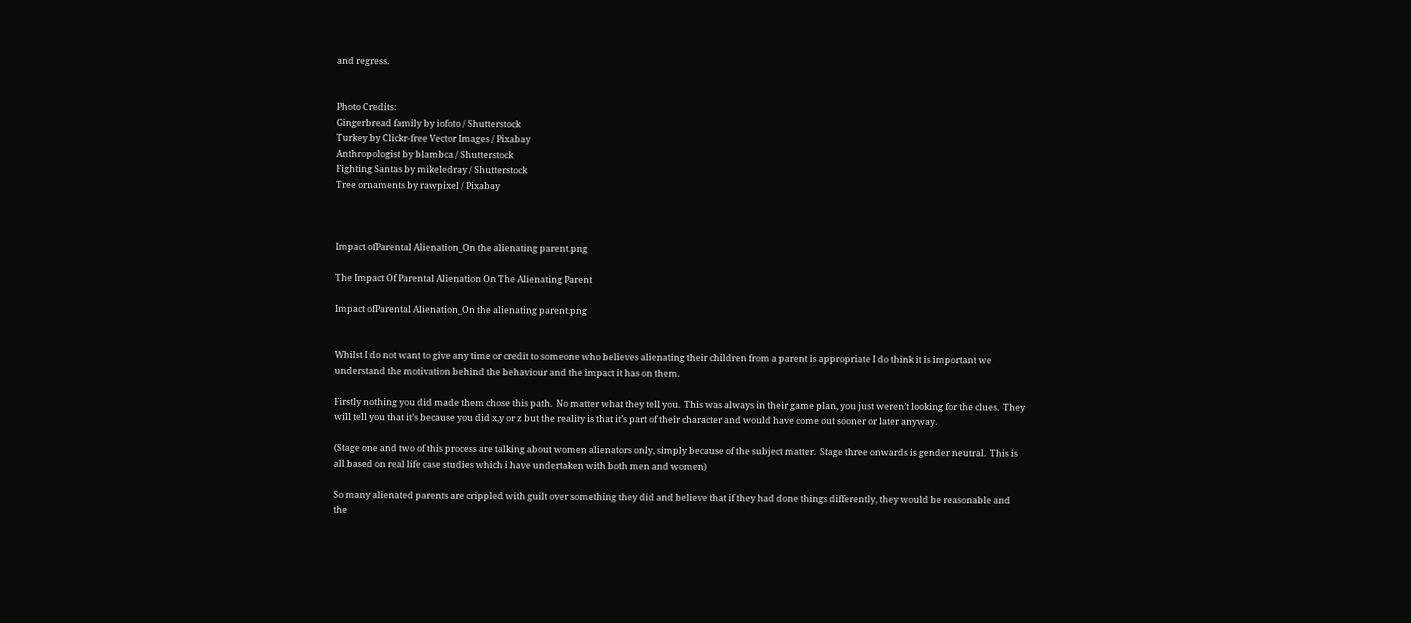and regress.


Photo Credits:
Gingerbread family by iofoto / Shutterstock
Turkey by Clickr-free Vector Images / Pixabay
Anthropologist by blambca / Shutterstock
Fighting Santas by mikeledray / Shutterstock
Tree ornaments by rawpixel / Pixabay



Impact ofParental Alienation_On the alienating parent.png

The Impact Of Parental Alienation On The Alienating Parent

Impact ofParental Alienation_On the alienating parent.png


Whilst I do not want to give any time or credit to someone who believes alienating their children from a parent is appropriate I do think it is important we understand the motivation behind the behaviour and the impact it has on them.

Firstly nothing you did made them chose this path.  No matter what they tell you.  This was always in their game plan, you just weren’t looking for the clues.  They will tell you that it’s because you did x,y or z but the reality is that it’s part of their character and would have come out sooner or later anyway.

(Stage one and two of this process are talking about women alienators only, simply because of the subject matter.  Stage three onwards is gender neutral.  This is all based on real life case studies which i have undertaken with both men and women)

So many alienated parents are crippled with guilt over something they did and believe that if they had done things differently, they would be reasonable and the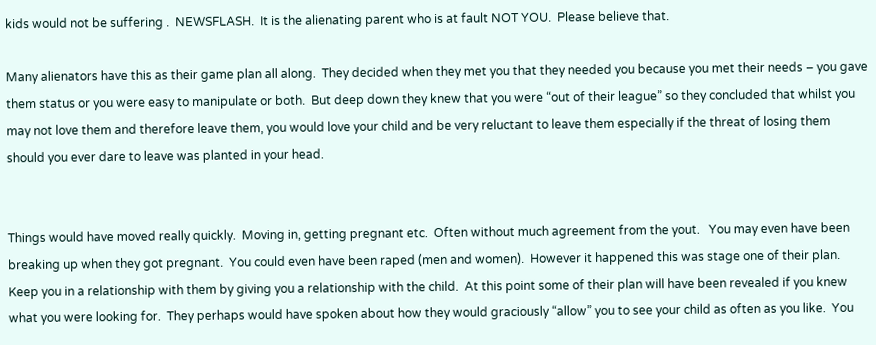kids would not be suffering .  NEWSFLASH.  It is the alienating parent who is at fault NOT YOU.  Please believe that.

Many alienators have this as their game plan all along.  They decided when they met you that they needed you because you met their needs – you gave them status or you were easy to manipulate or both.  But deep down they knew that you were “out of their league” so they concluded that whilst you may not love them and therefore leave them, you would love your child and be very reluctant to leave them especially if the threat of losing them should you ever dare to leave was planted in your head.


Things would have moved really quickly.  Moving in, getting pregnant etc.  Often without much agreement from the yout.   You may even have been breaking up when they got pregnant.  You could even have been raped (men and women).  However it happened this was stage one of their plan.  Keep you in a relationship with them by giving you a relationship with the child.  At this point some of their plan will have been revealed if you knew what you were looking for.  They perhaps would have spoken about how they would graciously “allow” you to see your child as often as you like.  You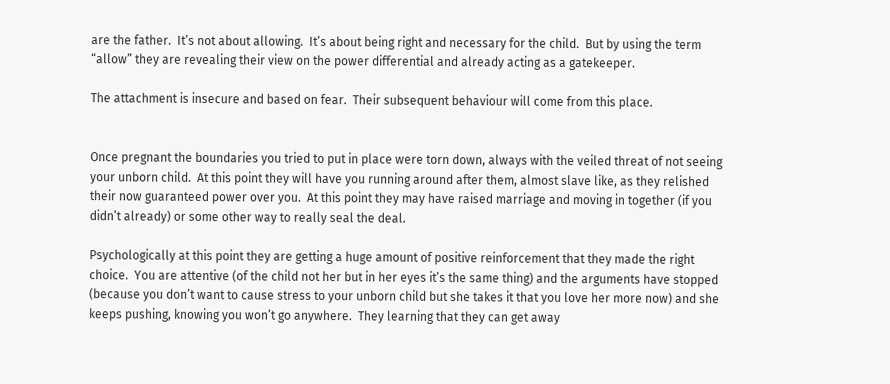are the father.  It’s not about allowing.  It’s about being right and necessary for the child.  But by using the term “allow” they are revealing their view on the power differential and already acting as a gatekeeper.

The attachment is insecure and based on fear.  Their subsequent behaviour will come from this place.


Once pregnant the boundaries you tried to put in place were torn down, always with the veiled threat of not seeing your unborn child.  At this point they will have you running around after them, almost slave like, as they relished their now guaranteed power over you.  At this point they may have raised marriage and moving in together (if you didn’t already) or some other way to really seal the deal.

Psychologically at this point they are getting a huge amount of positive reinforcement that they made the right choice.  You are attentive (of the child not her but in her eyes it’s the same thing) and the arguments have stopped (because you don’t want to cause stress to your unborn child but she takes it that you love her more now) and she keeps pushing, knowing you won’t go anywhere.  They learning that they can get away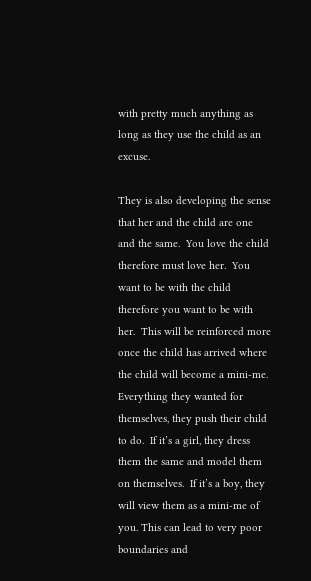with pretty much anything as long as they use the child as an excuse.

They is also developing the sense that her and the child are one and the same.  You love the child therefore must love her.  You want to be with the child therefore you want to be with her.  This will be reinforced more once the child has arrived where the child will become a mini-me.  Everything they wanted for themselves, they push their child to do.  If it’s a girl, they dress them the same and model them on themselves.  If it’s a boy, they will view them as a mini-me of you. This can lead to very poor boundaries and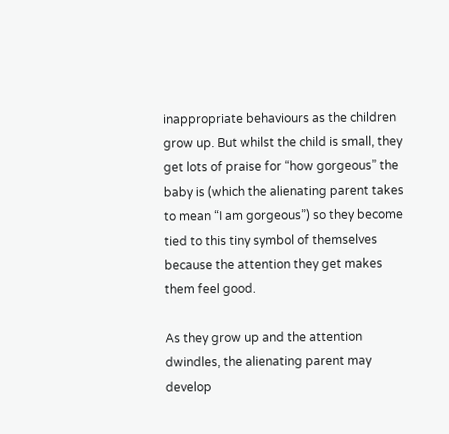inappropriate behaviours as the children grow up. But whilst the child is small, they get lots of praise for “how gorgeous” the baby is (which the alienating parent takes to mean “I am gorgeous”) so they become tied to this tiny symbol of themselves because the attention they get makes them feel good.

As they grow up and the attention dwindles, the alienating parent may develop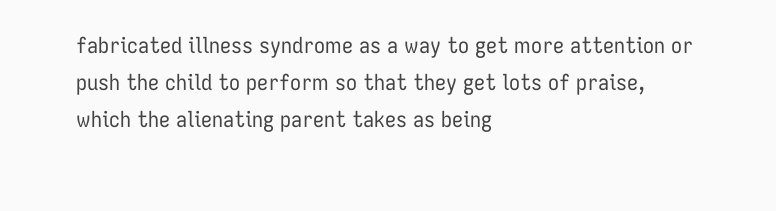fabricated illness syndrome as a way to get more attention or push the child to perform so that they get lots of praise, which the alienating parent takes as being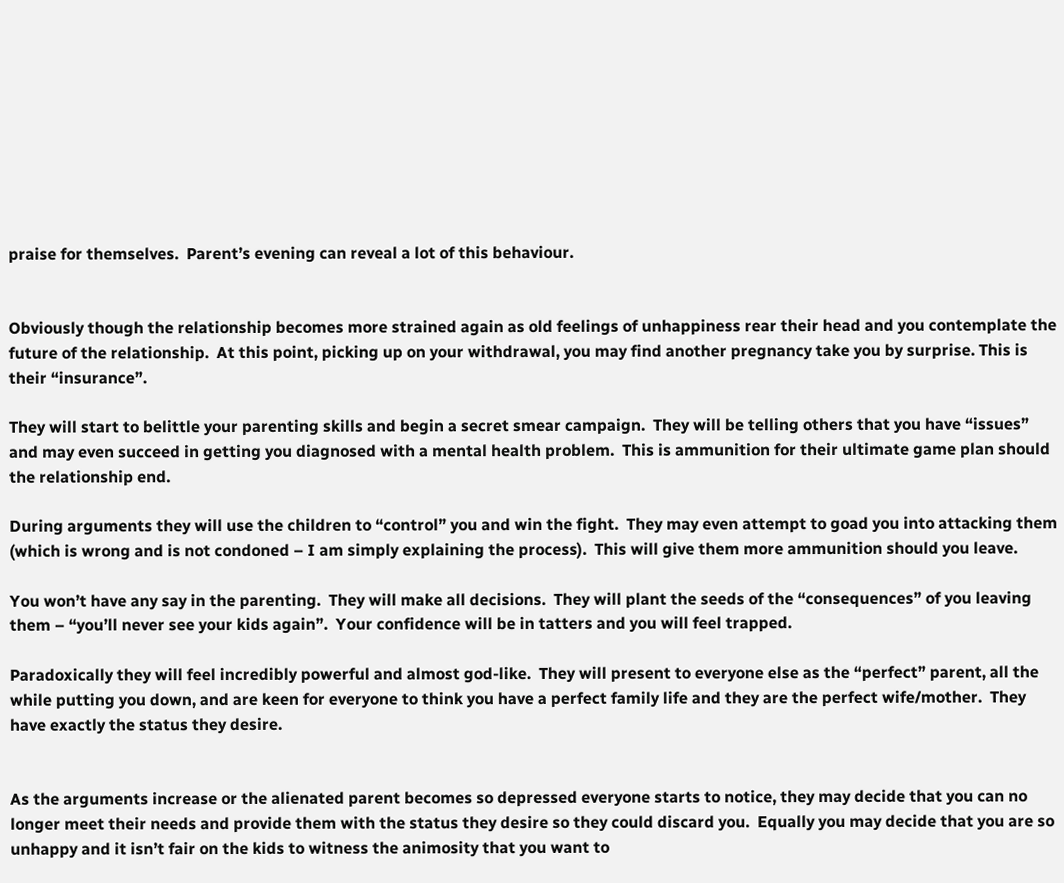praise for themselves.  Parent’s evening can reveal a lot of this behaviour.


Obviously though the relationship becomes more strained again as old feelings of unhappiness rear their head and you contemplate the future of the relationship.  At this point, picking up on your withdrawal, you may find another pregnancy take you by surprise. This is their “insurance”.

They will start to belittle your parenting skills and begin a secret smear campaign.  They will be telling others that you have “issues” and may even succeed in getting you diagnosed with a mental health problem.  This is ammunition for their ultimate game plan should the relationship end.

During arguments they will use the children to “control” you and win the fight.  They may even attempt to goad you into attacking them (which is wrong and is not condoned – I am simply explaining the process).  This will give them more ammunition should you leave.

You won’t have any say in the parenting.  They will make all decisions.  They will plant the seeds of the “consequences” of you leaving them – “you’ll never see your kids again”.  Your confidence will be in tatters and you will feel trapped.

Paradoxically they will feel incredibly powerful and almost god-like.  They will present to everyone else as the “perfect” parent, all the while putting you down, and are keen for everyone to think you have a perfect family life and they are the perfect wife/mother.  They have exactly the status they desire.


As the arguments increase or the alienated parent becomes so depressed everyone starts to notice, they may decide that you can no longer meet their needs and provide them with the status they desire so they could discard you.  Equally you may decide that you are so unhappy and it isn’t fair on the kids to witness the animosity that you want to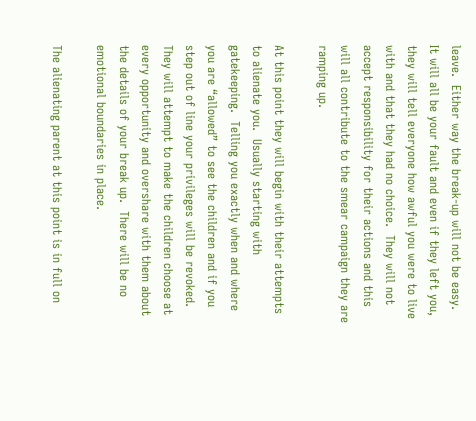leave.  Either way the break-up will not be easy.  It will all be your fault and even if they left you, they will tell everyone how awful you were to live with and that they had no choice.  They will not accept responsibility for their actions and this will all contribute to the smear campaign they are ramping up.

At this point they will begin with their attempts to alienate you.  Usually starting with gatekeeping.  Telling you exactly when and where you are “allowed” to see the children and if you step out of line your privileges will be revoked.  They will attempt to make the children choose at every opportunity and overshare with them about the details of your break up.  There will be no emotional boundaries in place.

The alienating parent at this point is in full on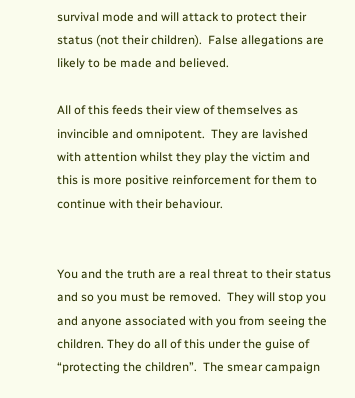survival mode and will attack to protect their status (not their children).  False allegations are likely to be made and believed.

All of this feeds their view of themselves as invincible and omnipotent.  They are lavished with attention whilst they play the victim and this is more positive reinforcement for them to continue with their behaviour.


You and the truth are a real threat to their status and so you must be removed.  They will stop you and anyone associated with you from seeing the children. They do all of this under the guise of “protecting the children”.  The smear campaign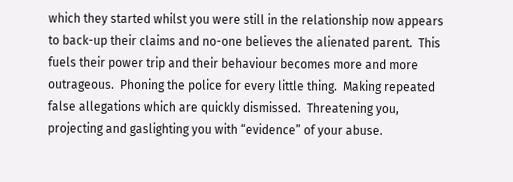which they started whilst you were still in the relationship now appears to back-up their claims and no-one believes the alienated parent.  This fuels their power trip and their behaviour becomes more and more outrageous.  Phoning the police for every little thing.  Making repeated false allegations which are quickly dismissed.  Threatening you, projecting and gaslighting you with “evidence” of your abuse.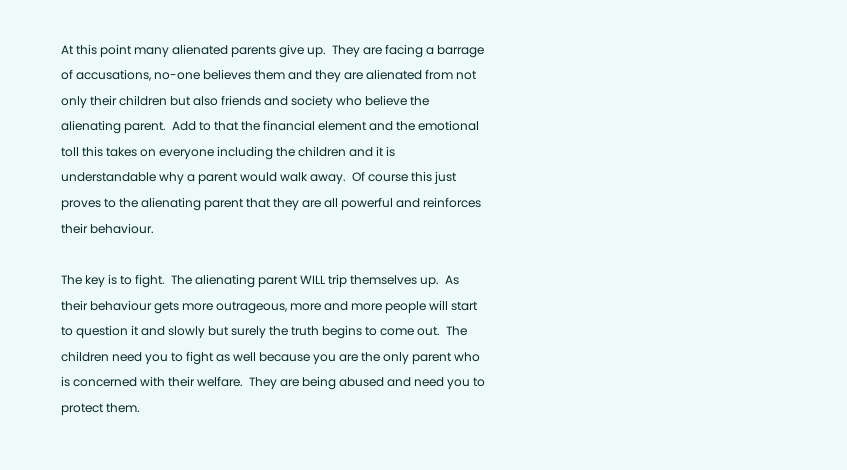At this point many alienated parents give up.  They are facing a barrage of accusations, no-one believes them and they are alienated from not only their children but also friends and society who believe the alienating parent.  Add to that the financial element and the emotional toll this takes on everyone including the children and it is understandable why a parent would walk away.  Of course this just proves to the alienating parent that they are all powerful and reinforces their behaviour.

The key is to fight.  The alienating parent WILL trip themselves up.  As their behaviour gets more outrageous, more and more people will start to question it and slowly but surely the truth begins to come out.  The children need you to fight as well because you are the only parent who is concerned with their welfare.  They are being abused and need you to protect them.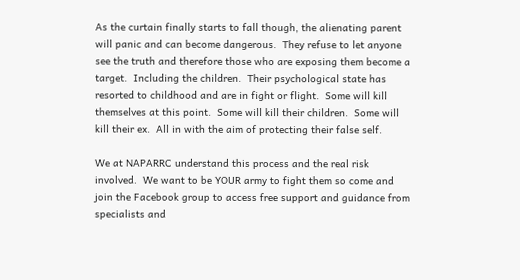As the curtain finally starts to fall though, the alienating parent will panic and can become dangerous.  They refuse to let anyone see the truth and therefore those who are exposing them become a target.  Including the children.  Their psychological state has resorted to childhood and are in fight or flight.  Some will kill themselves at this point.  Some will kill their children.  Some will kill their ex.  All in with the aim of protecting their false self.

We at NAPARRC understand this process and the real risk involved.  We want to be YOUR army to fight them so come and join the Facebook group to access free support and guidance from specialists and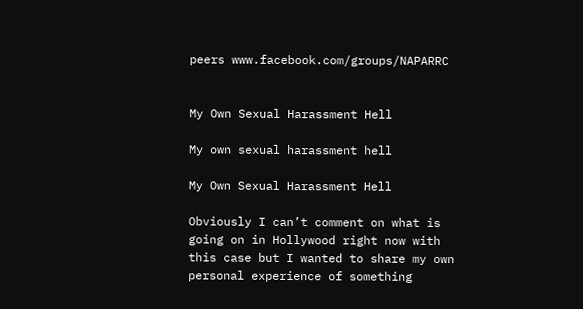peers www.facebook.com/groups/NAPARRC


My Own Sexual Harassment Hell

My own sexual harassment hell

My Own Sexual Harassment Hell

Obviously I can’t comment on what is going on in Hollywood right now with this case but I wanted to share my own personal experience of something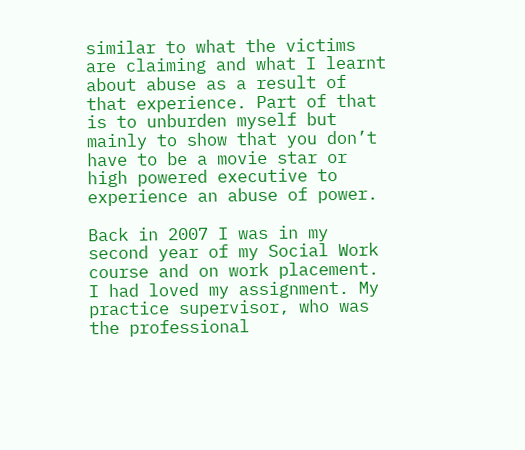similar to what the victims are claiming and what I learnt about abuse as a result of that experience. Part of that is to unburden myself but mainly to show that you don’t have to be a movie star or high powered executive to experience an abuse of power.

Back in 2007 I was in my second year of my Social Work course and on work placement. I had loved my assignment. My practice supervisor, who was the professional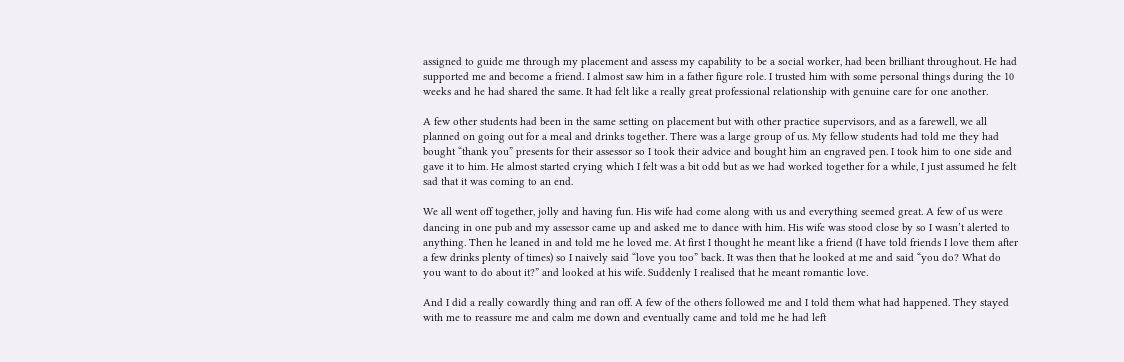assigned to guide me through my placement and assess my capability to be a social worker, had been brilliant throughout. He had supported me and become a friend. I almost saw him in a father figure role. I trusted him with some personal things during the 10 weeks and he had shared the same. It had felt like a really great professional relationship with genuine care for one another.

A few other students had been in the same setting on placement but with other practice supervisors, and as a farewell, we all planned on going out for a meal and drinks together. There was a large group of us. My fellow students had told me they had bought “thank you” presents for their assessor so I took their advice and bought him an engraved pen. I took him to one side and gave it to him. He almost started crying which I felt was a bit odd but as we had worked together for a while, I just assumed he felt sad that it was coming to an end.

We all went off together, jolly and having fun. His wife had come along with us and everything seemed great. A few of us were dancing in one pub and my assessor came up and asked me to dance with him. His wife was stood close by so I wasn’t alerted to anything. Then he leaned in and told me he loved me. At first I thought he meant like a friend (I have told friends I love them after a few drinks plenty of times) so I naively said “love you too” back. It was then that he looked at me and said “you do? What do you want to do about it?” and looked at his wife. Suddenly I realised that he meant romantic love.

And I did a really cowardly thing and ran off. A few of the others followed me and I told them what had happened. They stayed with me to reassure me and calm me down and eventually came and told me he had left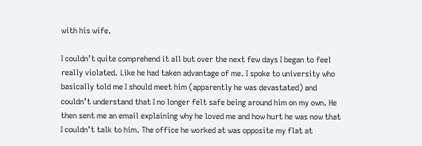with his wife.

I couldn’t quite comprehend it all but over the next few days I began to feel really violated. Like he had taken advantage of me. I spoke to university who basically told me I should meet him (apparently he was devastated) and couldn’t understand that I no longer felt safe being around him on my own. He then sent me an email explaining why he loved me and how hurt he was now that I couldn’t talk to him. The office he worked at was opposite my flat at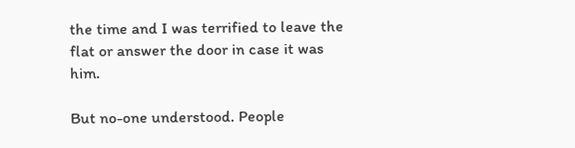the time and I was terrified to leave the flat or answer the door in case it was him.

But no-one understood. People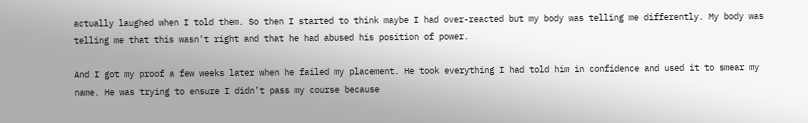actually laughed when I told them. So then I started to think maybe I had over-reacted but my body was telling me differently. My body was telling me that this wasn’t right and that he had abused his position of power.

And I got my proof a few weeks later when he failed my placement. He took everything I had told him in confidence and used it to smear my name. He was trying to ensure I didn’t pass my course because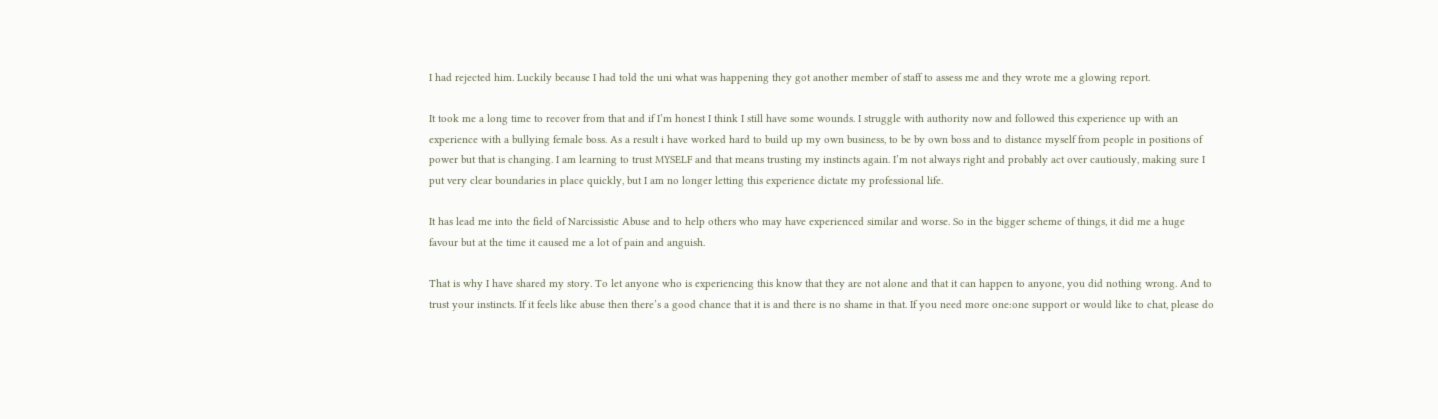I had rejected him. Luckily because I had told the uni what was happening they got another member of staff to assess me and they wrote me a glowing report.

It took me a long time to recover from that and if I’m honest I think I still have some wounds. I struggle with authority now and followed this experience up with an experience with a bullying female boss. As a result i have worked hard to build up my own business, to be by own boss and to distance myself from people in positions of power but that is changing. I am learning to trust MYSELF and that means trusting my instincts again. I’m not always right and probably act over cautiously, making sure I put very clear boundaries in place quickly, but I am no longer letting this experience dictate my professional life.

It has lead me into the field of Narcissistic Abuse and to help others who may have experienced similar and worse. So in the bigger scheme of things, it did me a huge favour but at the time it caused me a lot of pain and anguish.

That is why I have shared my story. To let anyone who is experiencing this know that they are not alone and that it can happen to anyone, you did nothing wrong. And to trust your instincts. If it feels like abuse then there’s a good chance that it is and there is no shame in that. If you need more one:one support or would like to chat, please do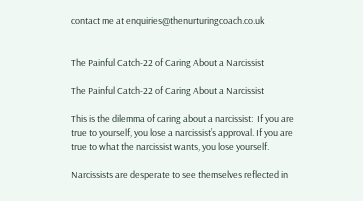contact me at enquiries@thenurturingcoach.co.uk


The Painful Catch-22 of Caring About a Narcissist

The Painful Catch-22 of Caring About a Narcissist

This is the dilemma of caring about a narcissist:  If you are true to yourself, you lose a narcissist’s approval. If you are true to what the narcissist wants, you lose yourself.

Narcissists are desperate to see themselves reflected in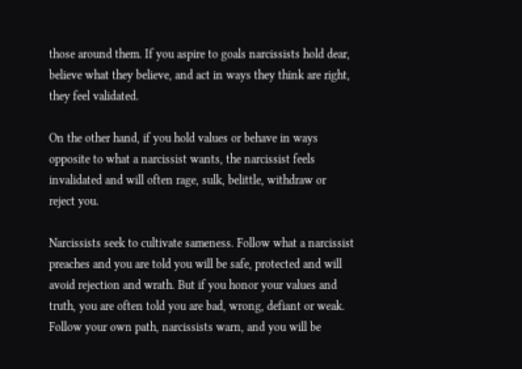those around them. If you aspire to goals narcissists hold dear, believe what they believe, and act in ways they think are right, they feel validated.

On the other hand, if you hold values or behave in ways opposite to what a narcissist wants, the narcissist feels invalidated and will often rage, sulk, belittle, withdraw or reject you.

Narcissists seek to cultivate sameness. Follow what a narcissist preaches and you are told you will be safe, protected and will avoid rejection and wrath. But if you honor your values and truth, you are often told you are bad, wrong, defiant or weak. Follow your own path, narcissists warn, and you will be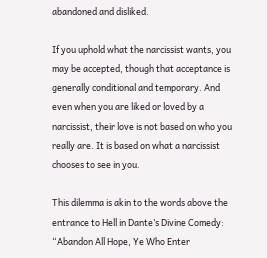abandoned and disliked.

If you uphold what the narcissist wants, you may be accepted, though that acceptance is generally conditional and temporary. And even when you are liked or loved by a narcissist, their love is not based on who you really are. It is based on what a narcissist chooses to see in you.

This dilemma is akin to the words above the entrance to Hell in Dante’s Divine Comedy:  “Abandon All Hope, Ye Who Enter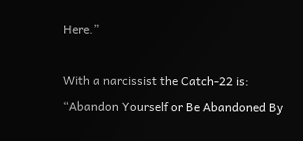Here.”

With a narcissist the Catch-22 is:  “Abandon Yourself or Be Abandoned By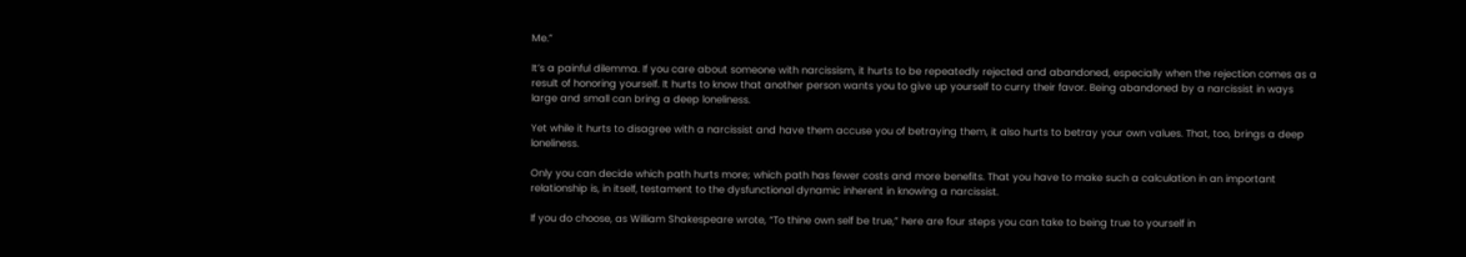Me.”

It’s a painful dilemma. If you care about someone with narcissism, it hurts to be repeatedly rejected and abandoned, especially when the rejection comes as a result of honoring yourself. It hurts to know that another person wants you to give up yourself to curry their favor. Being abandoned by a narcissist in ways large and small can bring a deep loneliness.

Yet while it hurts to disagree with a narcissist and have them accuse you of betraying them, it also hurts to betray your own values. That, too, brings a deep loneliness.

Only you can decide which path hurts more; which path has fewer costs and more benefits. That you have to make such a calculation in an important relationship is, in itself, testament to the dysfunctional dynamic inherent in knowing a narcissist.

If you do choose, as William Shakespeare wrote, “To thine own self be true,” here are four steps you can take to being true to yourself in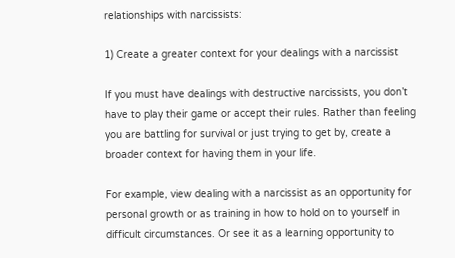relationships with narcissists:

1) Create a greater context for your dealings with a narcissist

If you must have dealings with destructive narcissists, you don’t have to play their game or accept their rules. Rather than feeling you are battling for survival or just trying to get by, create a broader context for having them in your life.

For example, view dealing with a narcissist as an opportunity for personal growth or as training in how to hold on to yourself in difficult circumstances. Or see it as a learning opportunity to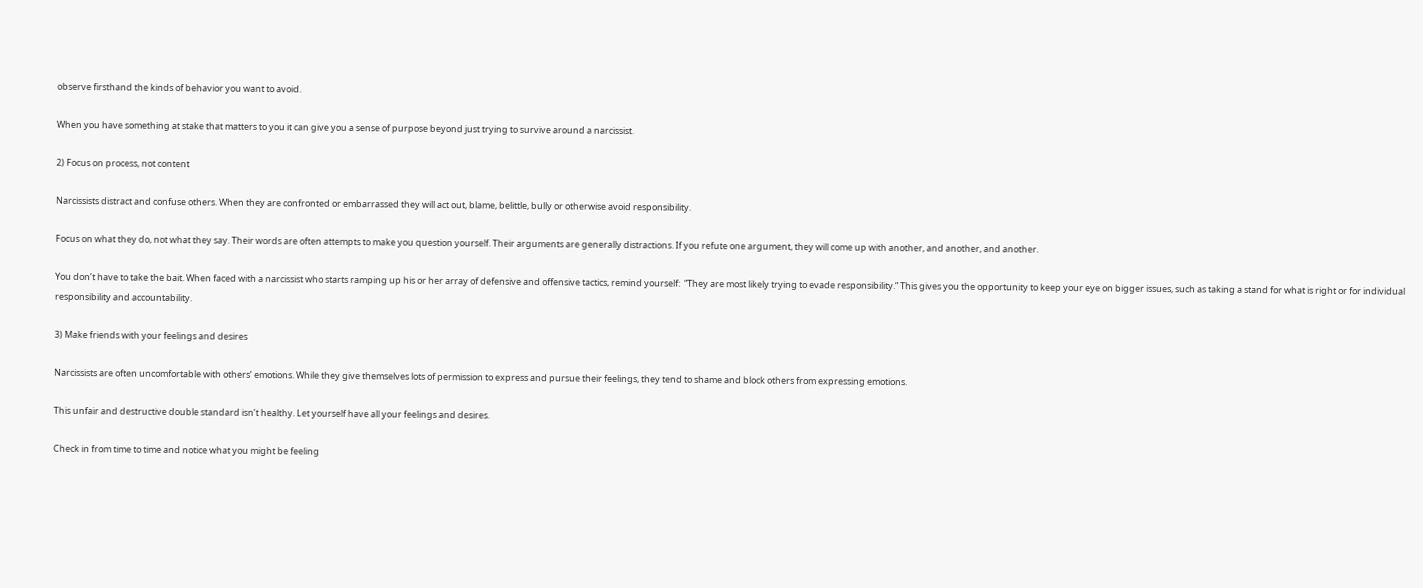observe firsthand the kinds of behavior you want to avoid.

When you have something at stake that matters to you it can give you a sense of purpose beyond just trying to survive around a narcissist.

2) Focus on process, not content

Narcissists distract and confuse others. When they are confronted or embarrassed they will act out, blame, belittle, bully or otherwise avoid responsibility.

Focus on what they do, not what they say. Their words are often attempts to make you question yourself. Their arguments are generally distractions. If you refute one argument, they will come up with another, and another, and another.

You don’t have to take the bait. When faced with a narcissist who starts ramping up his or her array of defensive and offensive tactics, remind yourself:  “They are most likely trying to evade responsibility.” This gives you the opportunity to keep your eye on bigger issues, such as taking a stand for what is right or for individual responsibility and accountability.

3) Make friends with your feelings and desires

Narcissists are often uncomfortable with others’ emotions. While they give themselves lots of permission to express and pursue their feelings, they tend to shame and block others from expressing emotions.

This unfair and destructive double standard isn’t healthy. Let yourself have all your feelings and desires.

Check in from time to time and notice what you might be feeling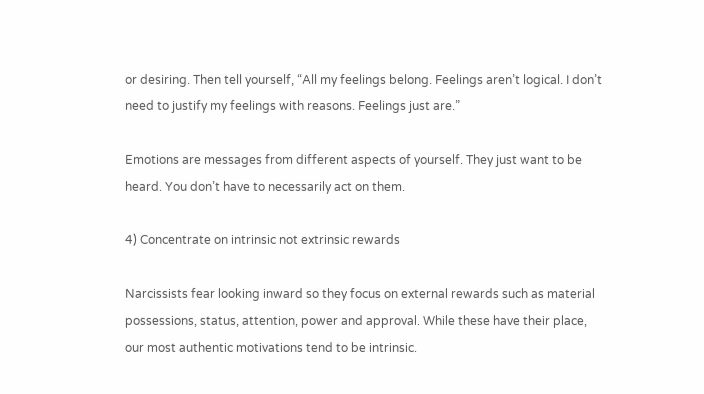or desiring. Then tell yourself, “All my feelings belong. Feelings aren’t logical. I don’t need to justify my feelings with reasons. Feelings just are.”

Emotions are messages from different aspects of yourself. They just want to be heard. You don’t have to necessarily act on them.

4) Concentrate on intrinsic not extrinsic rewards

Narcissists fear looking inward so they focus on external rewards such as material possessions, status, attention, power and approval. While these have their place, our most authentic motivations tend to be intrinsic.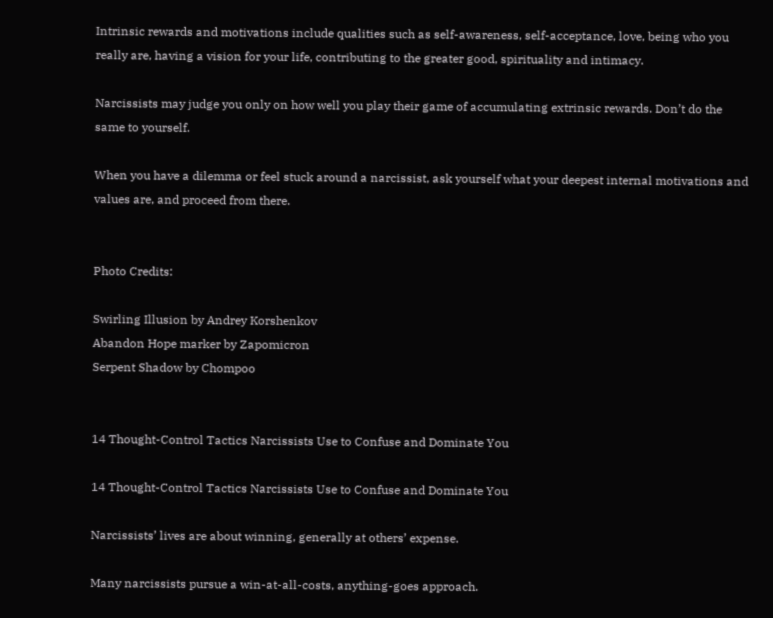Intrinsic rewards and motivations include qualities such as self-awareness, self-acceptance, love, being who you really are, having a vision for your life, contributing to the greater good, spirituality and intimacy.

Narcissists may judge you only on how well you play their game of accumulating extrinsic rewards. Don’t do the same to yourself.

When you have a dilemma or feel stuck around a narcissist, ask yourself what your deepest internal motivations and values are, and proceed from there.


Photo Credits:

Swirling Illusion by Andrey Korshenkov
Abandon Hope marker by Zapomicron
Serpent Shadow by Chompoo


14 Thought-Control Tactics Narcissists Use to Confuse and Dominate You

14 Thought-Control Tactics Narcissists Use to Confuse and Dominate You

Narcissists’ lives are about winning, generally at others’ expense.

Many narcissists pursue a win-at-all-costs, anything-goes approach.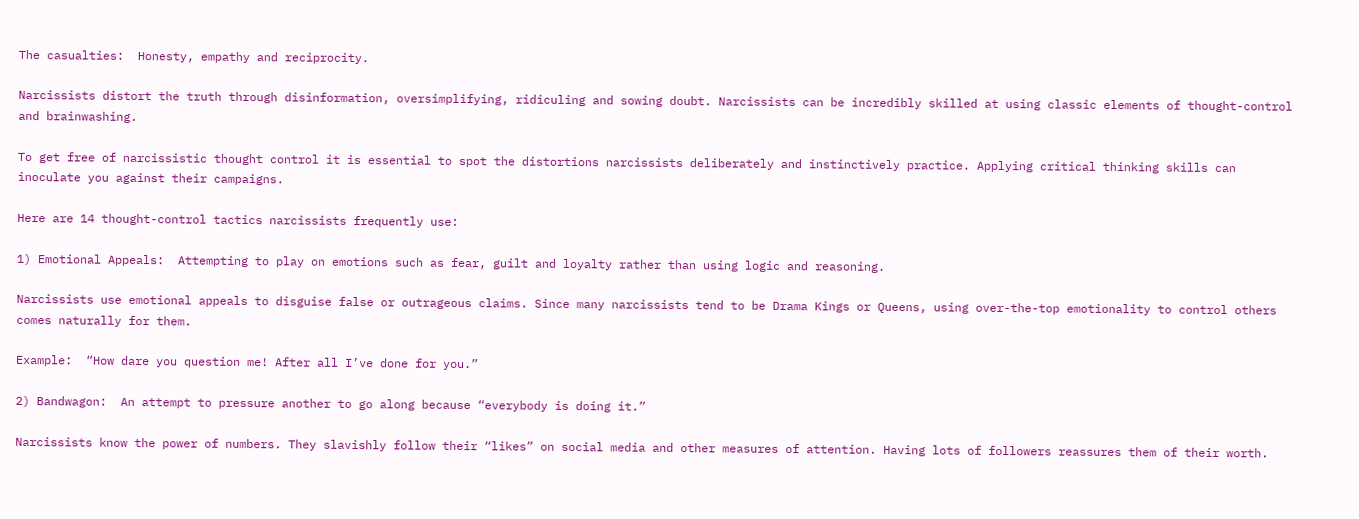The casualties:  Honesty, empathy and reciprocity.

Narcissists distort the truth through disinformation, oversimplifying, ridiculing and sowing doubt. Narcissists can be incredibly skilled at using classic elements of thought-control and brainwashing.

To get free of narcissistic thought control it is essential to spot the distortions narcissists deliberately and instinctively practice. Applying critical thinking skills can inoculate you against their campaigns.

Here are 14 thought-control tactics narcissists frequently use:

1) Emotional Appeals:  Attempting to play on emotions such as fear, guilt and loyalty rather than using logic and reasoning.

Narcissists use emotional appeals to disguise false or outrageous claims. Since many narcissists tend to be Drama Kings or Queens, using over-the-top emotionality to control others comes naturally for them.

Example:  “How dare you question me! After all I’ve done for you.”

2) Bandwagon:  An attempt to pressure another to go along because “everybody is doing it.”

Narcissists know the power of numbers. They slavishly follow their “likes” on social media and other measures of attention. Having lots of followers reassures them of their worth.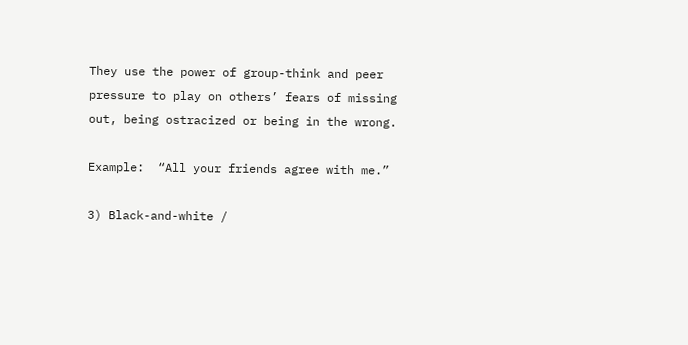They use the power of group-think and peer pressure to play on others’ fears of missing out, being ostracized or being in the wrong.

Example:  “All your friends agree with me.”

3) Black-and-white /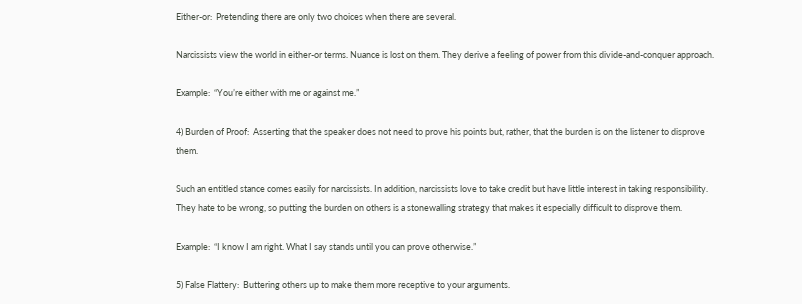Either-or:  Pretending there are only two choices when there are several.

Narcissists view the world in either-or terms. Nuance is lost on them. They derive a feeling of power from this divide-and-conquer approach.

Example:  “You’re either with me or against me.”

4) Burden of Proof:  Asserting that the speaker does not need to prove his points but, rather, that the burden is on the listener to disprove them.

Such an entitled stance comes easily for narcissists. In addition, narcissists love to take credit but have little interest in taking responsibility. They hate to be wrong, so putting the burden on others is a stonewalling strategy that makes it especially difficult to disprove them.

Example:  “I know I am right. What I say stands until you can prove otherwise.”

5) False Flattery:  Buttering others up to make them more receptive to your arguments.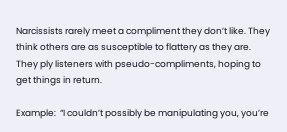Narcissists rarely meet a compliment they don’t like. They think others are as susceptible to flattery as they are. They ply listeners with pseudo-compliments, hoping to get things in return.

Example:  “I couldn’t possibly be manipulating you, you’re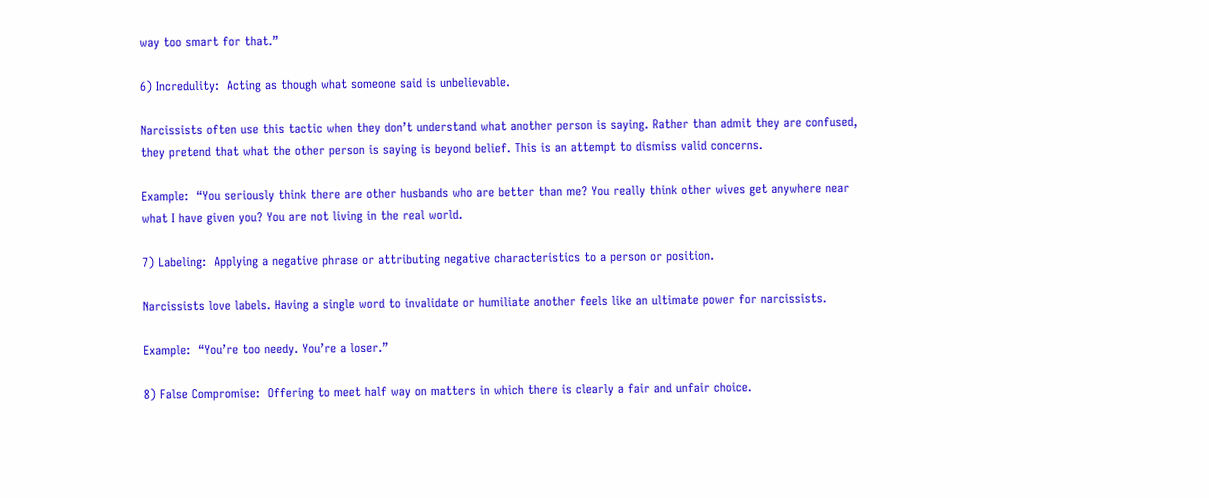way too smart for that.”

6) Incredulity:  Acting as though what someone said is unbelievable.

Narcissists often use this tactic when they don’t understand what another person is saying. Rather than admit they are confused, they pretend that what the other person is saying is beyond belief. This is an attempt to dismiss valid concerns.

Example:  “You seriously think there are other husbands who are better than me? You really think other wives get anywhere near what I have given you? You are not living in the real world.

7) Labeling:  Applying a negative phrase or attributing negative characteristics to a person or position.

Narcissists love labels. Having a single word to invalidate or humiliate another feels like an ultimate power for narcissists.

Example:  “You’re too needy. You’re a loser.”

8) False Compromise:  Offering to meet half way on matters in which there is clearly a fair and unfair choice.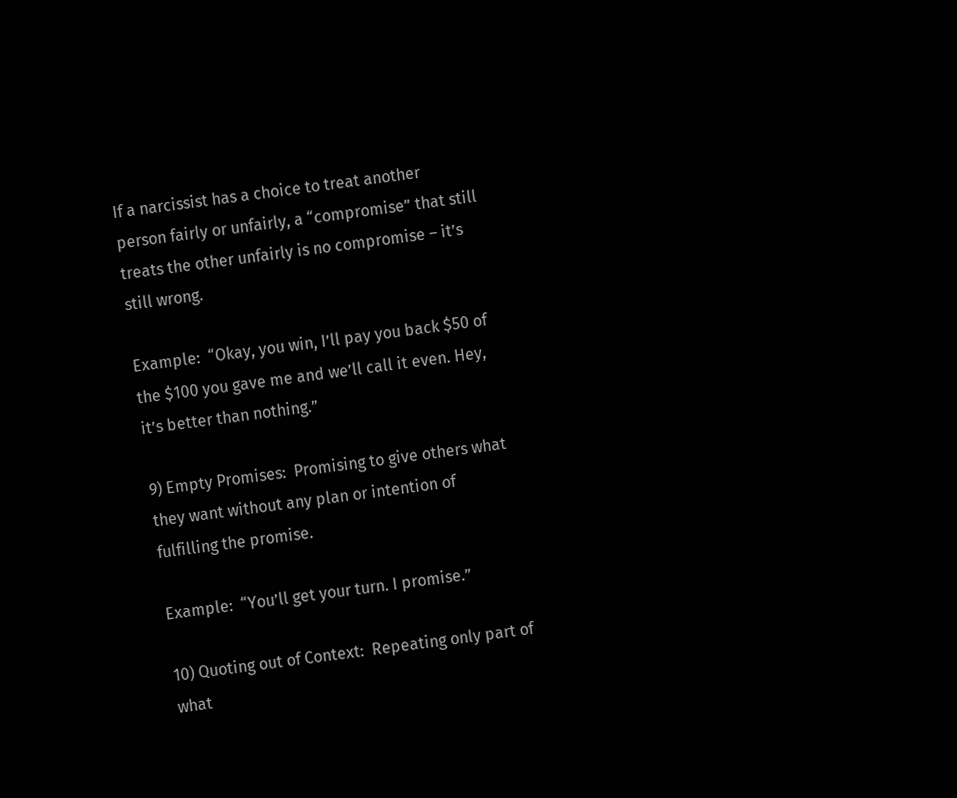If a narcissist has a choice to treat another person fairly or unfairly, a “compromise” that still treats the other unfairly is no compromise – it’s still wrong.

Example:  “Okay, you win, I’ll pay you back $50 of the $100 you gave me and we’ll call it even. Hey, it’s better than nothing.”

9) Empty Promises:  Promising to give others what they want without any plan or intention of fulfilling the promise.

Example:  “You’ll get your turn. I promise.”

10) Quoting out of Context:  Repeating only part of what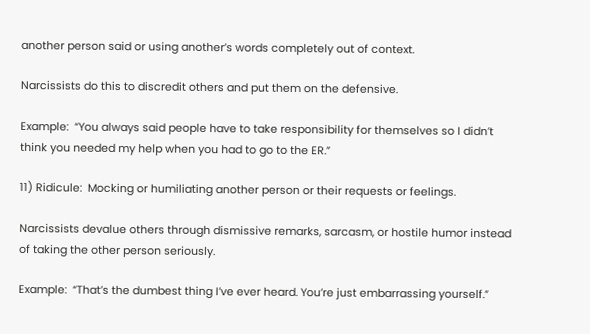another person said or using another’s words completely out of context.

Narcissists do this to discredit others and put them on the defensive.

Example:  “You always said people have to take responsibility for themselves so I didn’t think you needed my help when you had to go to the ER.”

11) Ridicule:  Mocking or humiliating another person or their requests or feelings.

Narcissists devalue others through dismissive remarks, sarcasm, or hostile humor instead of taking the other person seriously.

Example:  “That’s the dumbest thing I’ve ever heard. You’re just embarrassing yourself.”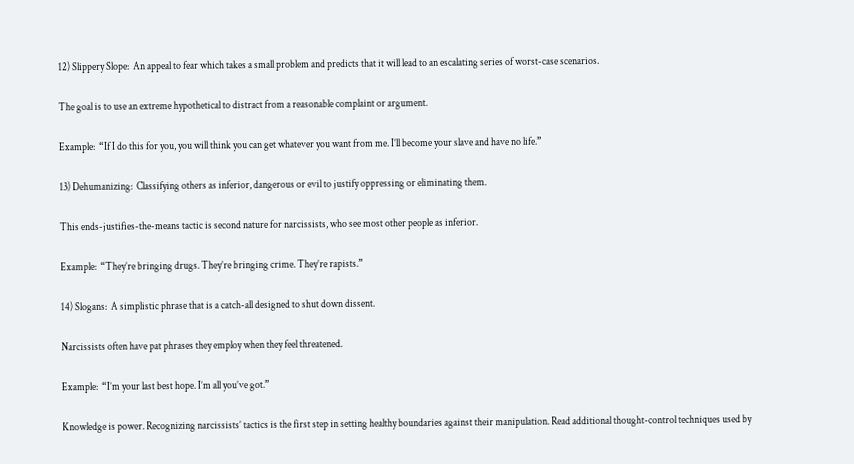12) Slippery Slope:  An appeal to fear which takes a small problem and predicts that it will lead to an escalating series of worst-case scenarios.

The goal is to use an extreme hypothetical to distract from a reasonable complaint or argument.

Example:  “If I do this for you, you will think you can get whatever you want from me. I’ll become your slave and have no life.”

13) Dehumanizing:  Classifying others as inferior, dangerous or evil to justify oppressing or eliminating them.

This ends-justifies-the-means tactic is second nature for narcissists, who see most other people as inferior.

Example:  “They’re bringing drugs. They’re bringing crime. They’re rapists.”

14) Slogans:  A simplistic phrase that is a catch-all designed to shut down dissent.

Narcissists often have pat phrases they employ when they feel threatened.

Example:  “I’m your last best hope. I’m all you’ve got.”

Knowledge is power. Recognizing narcissists’ tactics is the first step in setting healthy boundaries against their manipulation. Read additional thought-control techniques used by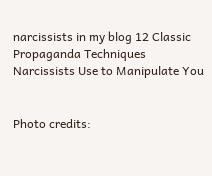narcissists in my blog 12 Classic Propaganda Techniques Narcissists Use to Manipulate You


Photo credits: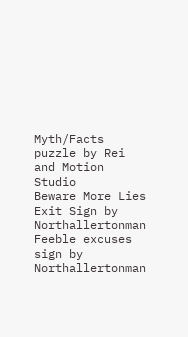Myth/Facts puzzle by Rei and Motion Studio
Beware More Lies Exit Sign by  Northallertonman
Feeble excuses sign by Northallertonman